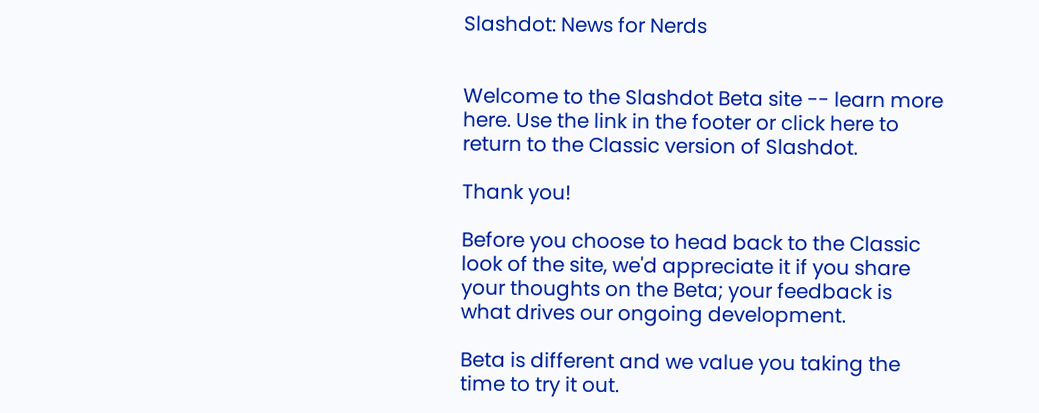Slashdot: News for Nerds


Welcome to the Slashdot Beta site -- learn more here. Use the link in the footer or click here to return to the Classic version of Slashdot.

Thank you!

Before you choose to head back to the Classic look of the site, we'd appreciate it if you share your thoughts on the Beta; your feedback is what drives our ongoing development.

Beta is different and we value you taking the time to try it out.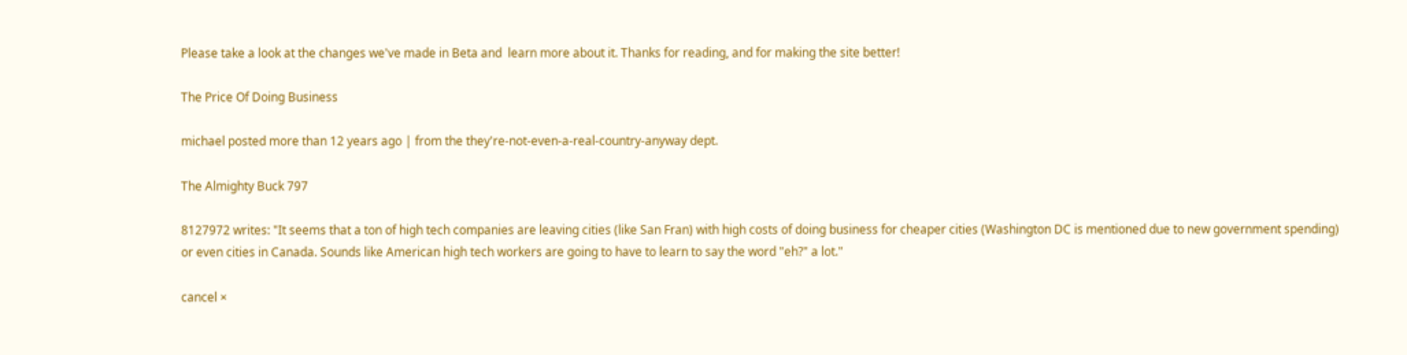Please take a look at the changes we've made in Beta and  learn more about it. Thanks for reading, and for making the site better!

The Price Of Doing Business

michael posted more than 12 years ago | from the they're-not-even-a-real-country-anyway dept.

The Almighty Buck 797

8127972 writes: "It seems that a ton of high tech companies are leaving cities (like San Fran) with high costs of doing business for cheaper cities (Washington DC is mentioned due to new government spending) or even cities in Canada. Sounds like American high tech workers are going to have to learn to say the word "eh?" a lot."

cancel ×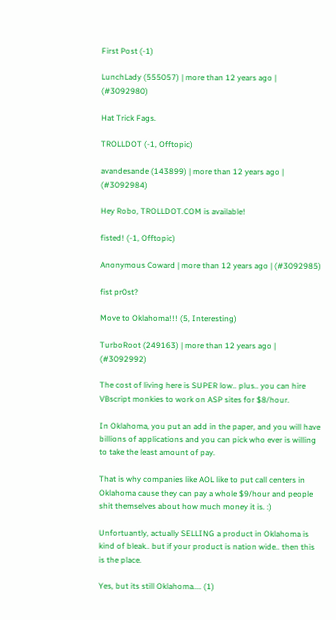First Post (-1)

LunchLady (555057) | more than 12 years ago | (#3092980)

Hat Trick Fags.

TROLLDOT (-1, Offtopic)

avandesande (143899) | more than 12 years ago | (#3092984)

Hey Robo, TROLLDOT.COM is available!

fisted! (-1, Offtopic)

Anonymous Coward | more than 12 years ago | (#3092985)

fist pr0st?

Move to Oklahoma!!! (5, Interesting)

TurboRoot (249163) | more than 12 years ago | (#3092992)

The cost of living here is SUPER low.. plus.. you can hire VBscript monkies to work on ASP sites for $8/hour.

In Oklahoma, you put an add in the paper, and you will have billions of applications and you can pick who ever is willing to take the least amount of pay.

That is why companies like AOL like to put call centers in Oklahoma cause they can pay a whole $9/hour and people shit themselves about how much money it is. :)

Unfortuantly, actually SELLING a product in Oklahoma is kind of bleak.. but if your product is nation wide.. then this is the place.

Yes, but its still Oklahoma.... (1)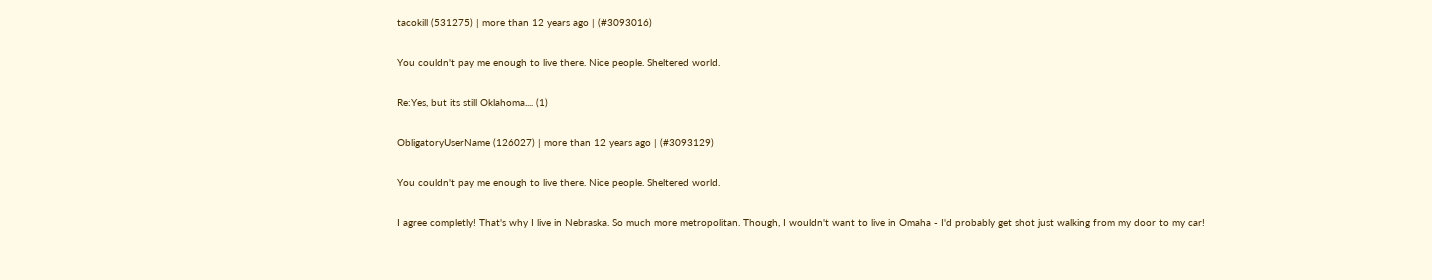tacokill (531275) | more than 12 years ago | (#3093016)

You couldn't pay me enough to live there. Nice people. Sheltered world.

Re:Yes, but its still Oklahoma.... (1)

ObligatoryUserName (126027) | more than 12 years ago | (#3093129)

You couldn't pay me enough to live there. Nice people. Sheltered world.

I agree completly! That's why I live in Nebraska. So much more metropolitan. Though, I wouldn't want to live in Omaha - I'd probably get shot just walking from my door to my car!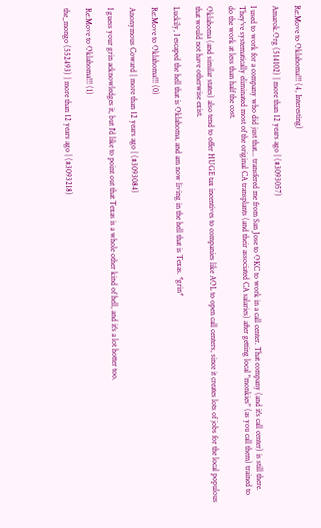Re:Move to Oklahoma!!! (4, Interesting)

Amarok.Org (514102) | more than 12 years ago | (#3093057)

I used to work for a company who did just that... transfered me from San Jose to OKC to work in a call center. That company (and it's call center) is still there. They've systematically eliminated most of the original CA transplants (and their associated CA salaries) after getting local "monkies" (as you call them) trained to do the work at less than half the cost.

Oklahoma (and similar states) also tend to offer HUGE tax incentives to companies like AOL to open call centers, since it creates lots of jobs for the local populous that would not have otherwise exist.

Luckily, I escaped the hell that is Oklahoma, and am now living in the hell that is Texas. *grin*

Re:Move to Oklahoma!!! (0)

Anonymous Coward | more than 12 years ago | (#3093084)

I guess your grin acknowledges it, but I'd like to point out that Texas is a whole other kind of hell, and it's a lot hotter too.

Re:Move to Oklahoma!!! (1)

the_mongo (552493) | more than 12 years ago | (#3093218)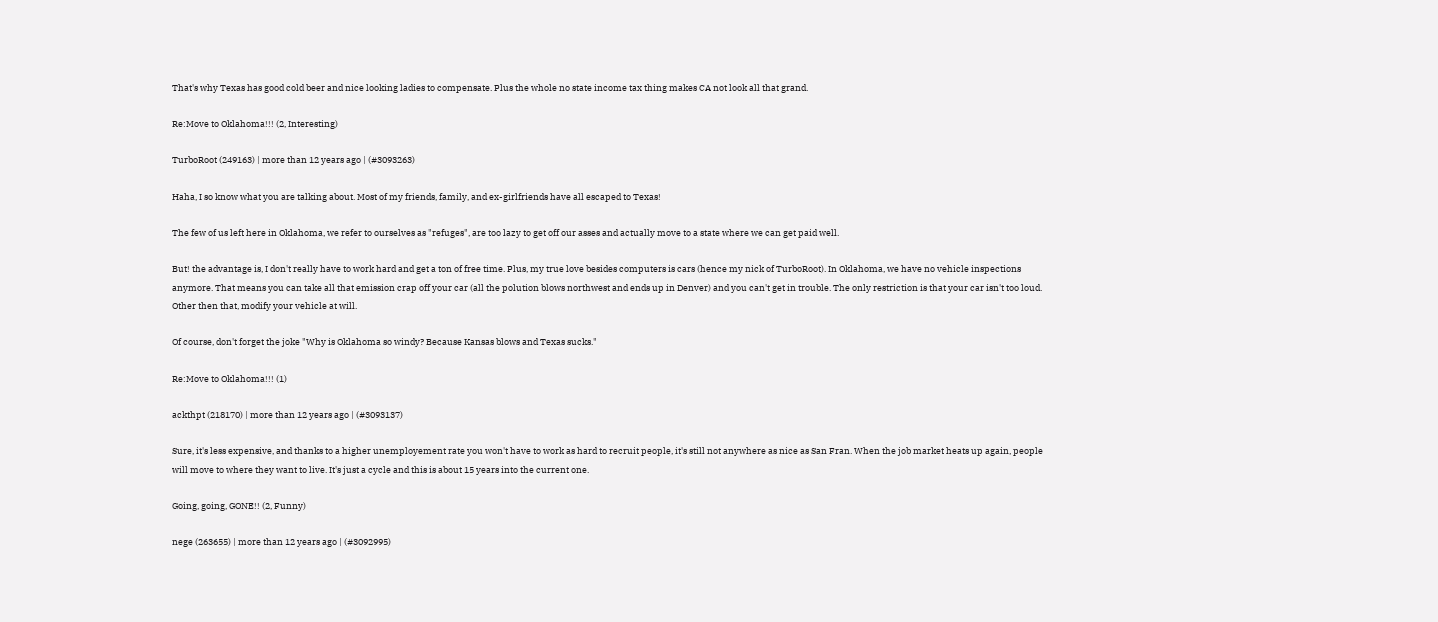That's why Texas has good cold beer and nice looking ladies to compensate. Plus the whole no state income tax thing makes CA not look all that grand.

Re:Move to Oklahoma!!! (2, Interesting)

TurboRoot (249163) | more than 12 years ago | (#3093263)

Haha, I so know what you are talking about. Most of my friends, family, and ex-girlfriends have all escaped to Texas!

The few of us left here in Oklahoma, we refer to ourselves as "refuges", are too lazy to get off our asses and actually move to a state where we can get paid well.

But! the advantage is, I don't really have to work hard and get a ton of free time. Plus, my true love besides computers is cars (hence my nick of TurboRoot). In Oklahoma, we have no vehicle inspections anymore. That means you can take all that emission crap off your car (all the polution blows northwest and ends up in Denver) and you can't get in trouble. The only restriction is that your car isn't too loud. Other then that, modify your vehicle at will.

Of course, don't forget the joke "Why is Oklahoma so windy? Because Kansas blows and Texas sucks."

Re:Move to Oklahoma!!! (1)

ackthpt (218170) | more than 12 years ago | (#3093137)

Sure, it's less expensive, and thanks to a higher unemployement rate you won't have to work as hard to recruit people, it's still not anywhere as nice as San Fran. When the job market heats up again, people will move to where they want to live. It's just a cycle and this is about 15 years into the current one.

Going, going, GONE!! (2, Funny)

nege (263655) | more than 12 years ago | (#3092995)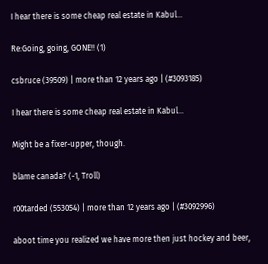I hear there is some cheap real estate in Kabul...

Re:Going, going, GONE!! (1)

csbruce (39509) | more than 12 years ago | (#3093185)

I hear there is some cheap real estate in Kabul...

Might be a fixer-upper, though.

blame canada? (-1, Troll)

r00tarded (553054) | more than 12 years ago | (#3092996)

aboot time you realized we have more then just hockey and beer,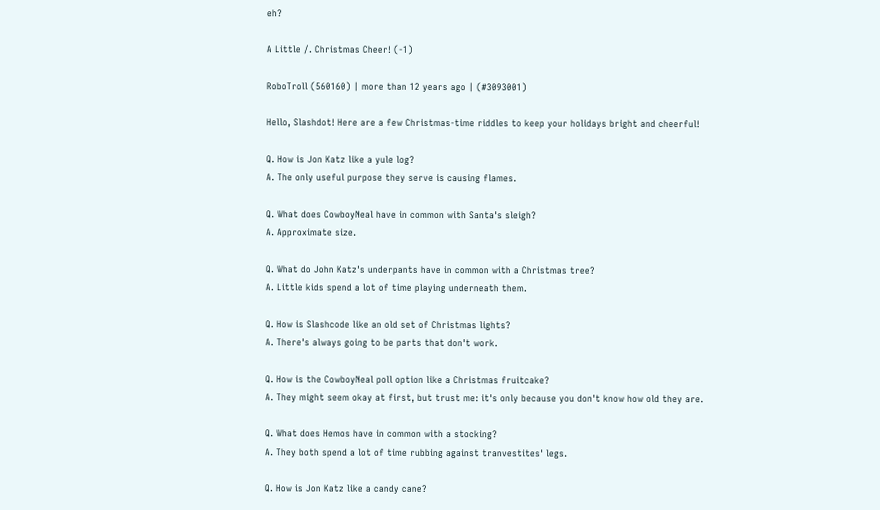eh?

A Little /. Christmas Cheer! (-1)

RoboTroll (560160) | more than 12 years ago | (#3093001)

Hello, Slashdot! Here are a few Christmas-time riddles to keep your holidays bright and cheerful!

Q. How is Jon Katz like a yule log?
A. The only useful purpose they serve is causing flames.

Q. What does CowboyNeal have in common with Santa's sleigh?
A. Approximate size.

Q. What do John Katz's underpants have in common with a Christmas tree?
A. Little kids spend a lot of time playing underneath them.

Q. How is Slashcode like an old set of Christmas lights?
A. There's always going to be parts that don't work.

Q. How is the CowboyNeal poll option like a Christmas fruitcake?
A. They might seem okay at first, but trust me: it's only because you don't know how old they are.

Q. What does Hemos have in common with a stocking?
A. They both spend a lot of time rubbing against tranvestites' legs.

Q. How is Jon Katz like a candy cane?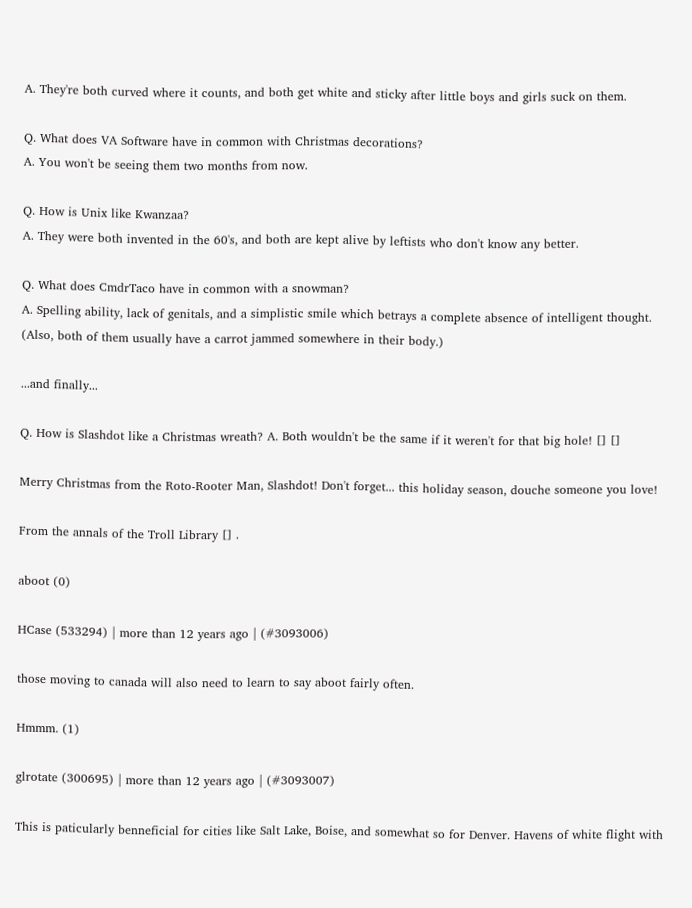A. They're both curved where it counts, and both get white and sticky after little boys and girls suck on them.

Q. What does VA Software have in common with Christmas decorations?
A. You won't be seeing them two months from now.

Q. How is Unix like Kwanzaa?
A. They were both invented in the 60's, and both are kept alive by leftists who don't know any better.

Q. What does CmdrTaco have in common with a snowman?
A. Spelling ability, lack of genitals, and a simplistic smile which betrays a complete absence of intelligent thought. (Also, both of them usually have a carrot jammed somewhere in their body.)

...and finally...

Q. How is Slashdot like a Christmas wreath? A. Both wouldn't be the same if it weren't for that big hole! [] []

Merry Christmas from the Roto-Rooter Man, Slashdot! Don't forget... this holiday season, douche someone you love!

From the annals of the Troll Library [] .

aboot (0)

HCase (533294) | more than 12 years ago | (#3093006)

those moving to canada will also need to learn to say aboot fairly often.

Hmmm. (1)

glrotate (300695) | more than 12 years ago | (#3093007)

This is paticularly benneficial for cities like Salt Lake, Boise, and somewhat so for Denver. Havens of white flight with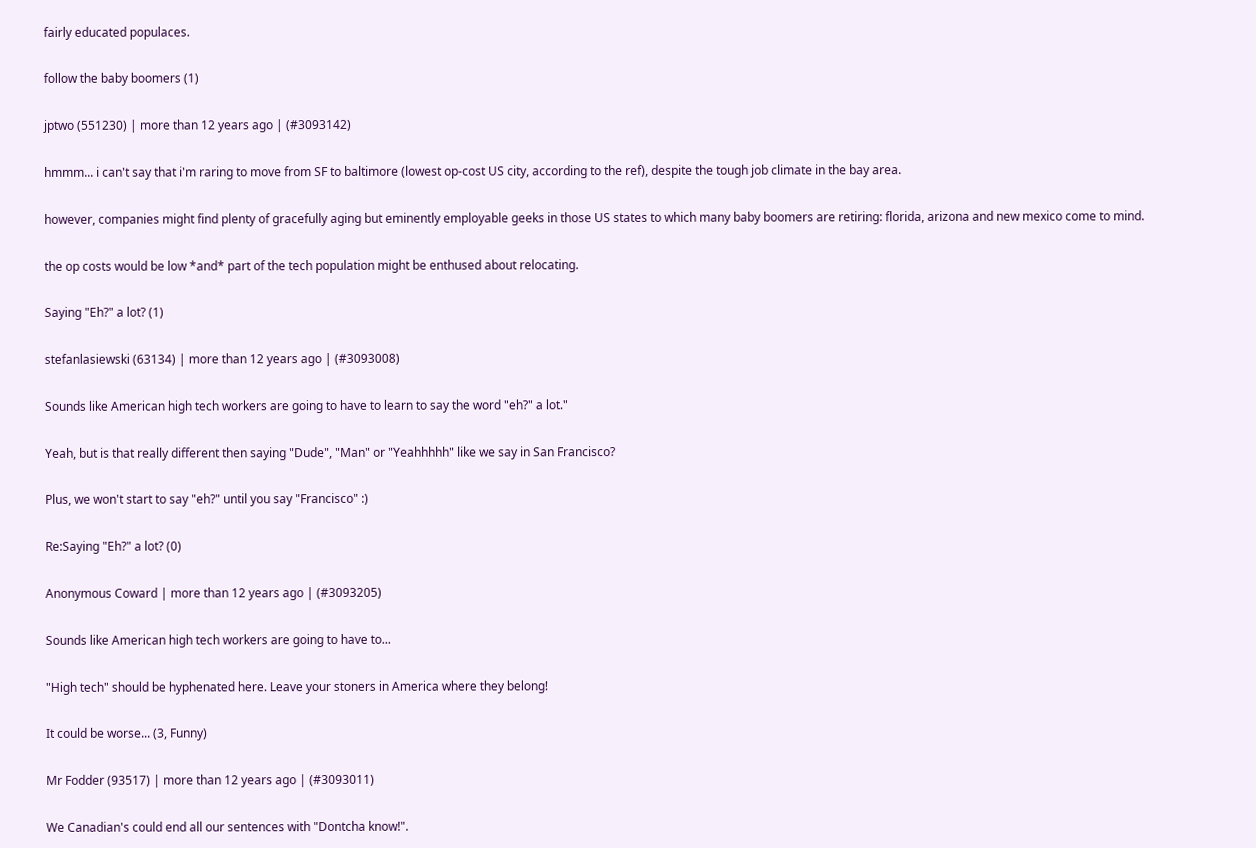fairly educated populaces.

follow the baby boomers (1)

jptwo (551230) | more than 12 years ago | (#3093142)

hmmm... i can't say that i'm raring to move from SF to baltimore (lowest op-cost US city, according to the ref), despite the tough job climate in the bay area.

however, companies might find plenty of gracefully aging but eminently employable geeks in those US states to which many baby boomers are retiring: florida, arizona and new mexico come to mind.

the op costs would be low *and* part of the tech population might be enthused about relocating.

Saying "Eh?" a lot? (1)

stefanlasiewski (63134) | more than 12 years ago | (#3093008)

Sounds like American high tech workers are going to have to learn to say the word "eh?" a lot."

Yeah, but is that really different then saying "Dude", "Man" or "Yeahhhhh" like we say in San Francisco?

Plus, we won't start to say "eh?" until you say "Francisco" :)

Re:Saying "Eh?" a lot? (0)

Anonymous Coward | more than 12 years ago | (#3093205)

Sounds like American high tech workers are going to have to...

"High tech" should be hyphenated here. Leave your stoners in America where they belong!

It could be worse... (3, Funny)

Mr Fodder (93517) | more than 12 years ago | (#3093011)

We Canadian's could end all our sentences with "Dontcha know!".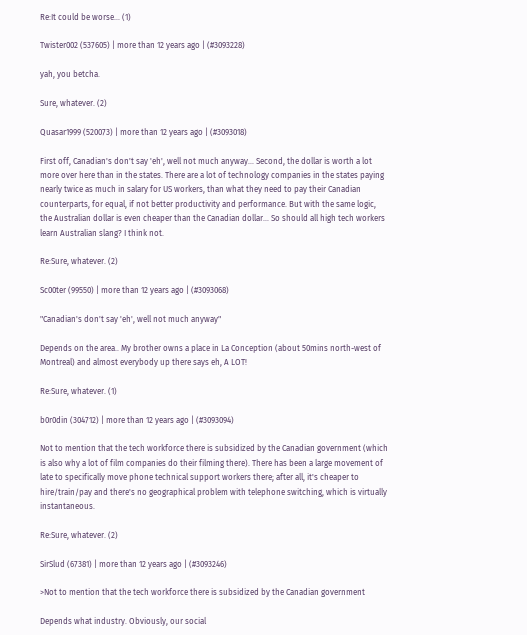Re:It could be worse... (1)

Twister002 (537605) | more than 12 years ago | (#3093228)

yah, you betcha.

Sure, whatever. (2)

Quasar1999 (520073) | more than 12 years ago | (#3093018)

First off, Canadian's don't say 'eh', well not much anyway... Second, the dollar is worth a lot more over here than in the states. There are a lot of technology companies in the states paying nearly twice as much in salary for US workers, than what they need to pay their Canadian counterparts, for equal, if not better productivity and performance. But with the same logic, the Australian dollar is even cheaper than the Canadian dollar... So should all high tech workers learn Australian slang? I think not.

Re:Sure, whatever. (2)

Sc00ter (99550) | more than 12 years ago | (#3093068)

"Canadian's don't say 'eh', well not much anyway"

Depends on the area.. My brother owns a place in La Conception (about 50mins north-west of Montreal) and almost everybody up there says eh, A LOT!

Re:Sure, whatever. (1)

b0r0din (304712) | more than 12 years ago | (#3093094)

Not to mention that the tech workforce there is subsidized by the Canadian government (which is also why a lot of film companies do their filming there). There has been a large movement of late to specifically move phone technical support workers there; after all, it's cheaper to hire/train/pay and there's no geographical problem with telephone switching, which is virtually instantaneous.

Re:Sure, whatever. (2)

SirSlud (67381) | more than 12 years ago | (#3093246)

>Not to mention that the tech workforce there is subsidized by the Canadian government

Depends what industry. Obviously, our social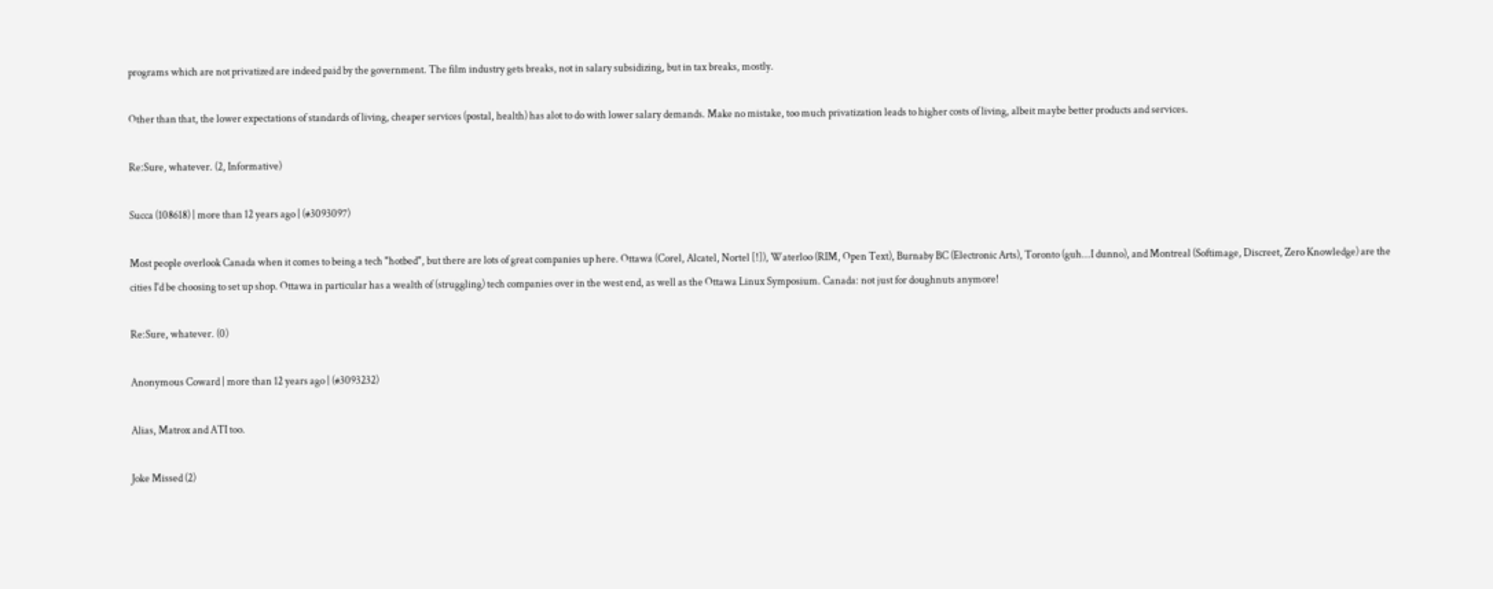programs which are not privatized are indeed paid by the government. The film industry gets breaks, not in salary subsidizing, but in tax breaks, mostly.

Other than that, the lower expectations of standards of living, cheaper services (postal, health) has alot to do with lower salary demands. Make no mistake, too much privatization leads to higher costs of living, albeit maybe better products and services.

Re:Sure, whatever. (2, Informative)

Succa (108618) | more than 12 years ago | (#3093097)

Most people overlook Canada when it comes to being a tech "hotbed", but there are lots of great companies up here. Ottawa (Corel, Alcatel, Nortel [!]), Waterloo (RIM, Open Text), Burnaby BC (Electronic Arts), Toronto (guh...I dunno), and Montreal (Softimage, Discreet, Zero Knowledge) are the cities I'd be choosing to set up shop. Ottawa in particular has a wealth of (struggling) tech companies over in the west end, as well as the Ottawa Linux Symposium. Canada: not just for doughnuts anymore!

Re:Sure, whatever. (0)

Anonymous Coward | more than 12 years ago | (#3093232)

Alias, Matrox and ATI too.

Joke Missed (2)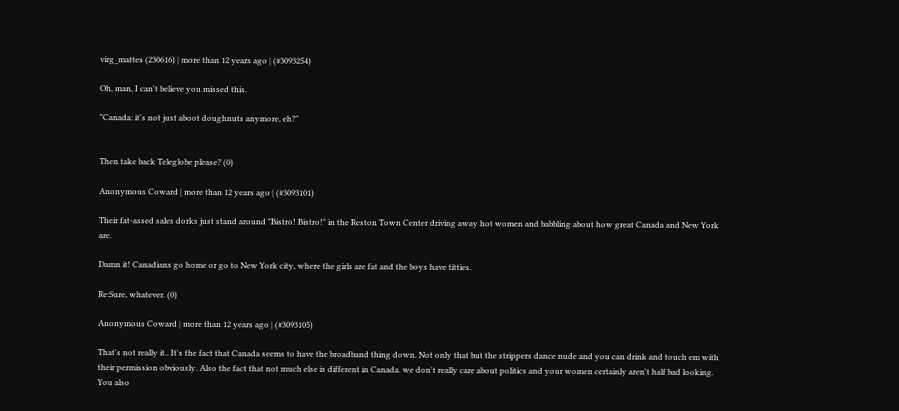virg_mattes (230616) | more than 12 years ago | (#3093254)

Oh, man, I can't believe you missed this.

"Canada: it's not just aboot doughnuts anymore, eh?"


Then take back Teleglobe please? (0)

Anonymous Coward | more than 12 years ago | (#3093101)

Their fat-assed sales dorks just stand around "Bistro! Bistro!" in the Reston Town Center driving away hot women and babbling about how great Canada and New York are.

Damn it! Canadians go home or go to New York city, where the girls are fat and the boys have titties.

Re:Sure, whatever. (0)

Anonymous Coward | more than 12 years ago | (#3093105)

That's not really it.. It's the fact that Canada seems to have the broadband thing down. Not only that but the strippers dance nude and you can drink and touch em with their permission obviously. Also the fact that not much else is different in Canada. we don't really care about politics and your women certainly aren't half bad looking. You also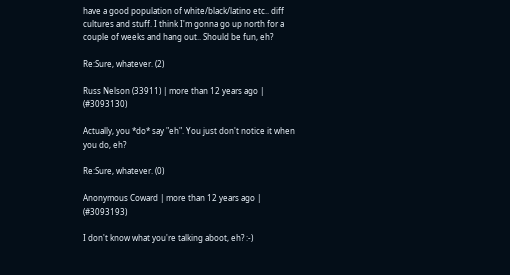have a good population of white/black/latino etc.. diff cultures and stuff. I think I'm gonna go up north for a couple of weeks and hang out.. Should be fun, eh?

Re:Sure, whatever. (2)

Russ Nelson (33911) | more than 12 years ago | (#3093130)

Actually, you *do* say "eh". You just don't notice it when you do, eh?

Re:Sure, whatever. (0)

Anonymous Coward | more than 12 years ago | (#3093193)

I don't know what you're talking aboot, eh? :-)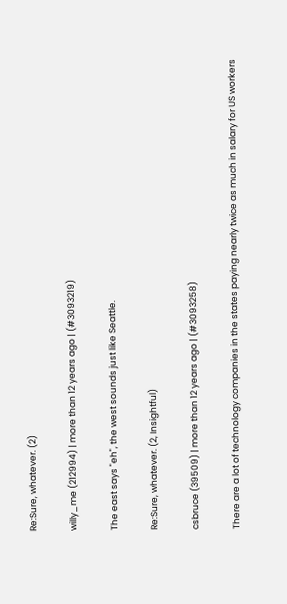Re:Sure, whatever. (2)

willy_me (212994) | more than 12 years ago | (#3093219)

The east says "eh", the west sounds just like Seattle.

Re:Sure, whatever. (2, Insightful)

csbruce (39509) | more than 12 years ago | (#3093258)

There are a lot of technology companies in the states paying nearly twice as much in salary for US workers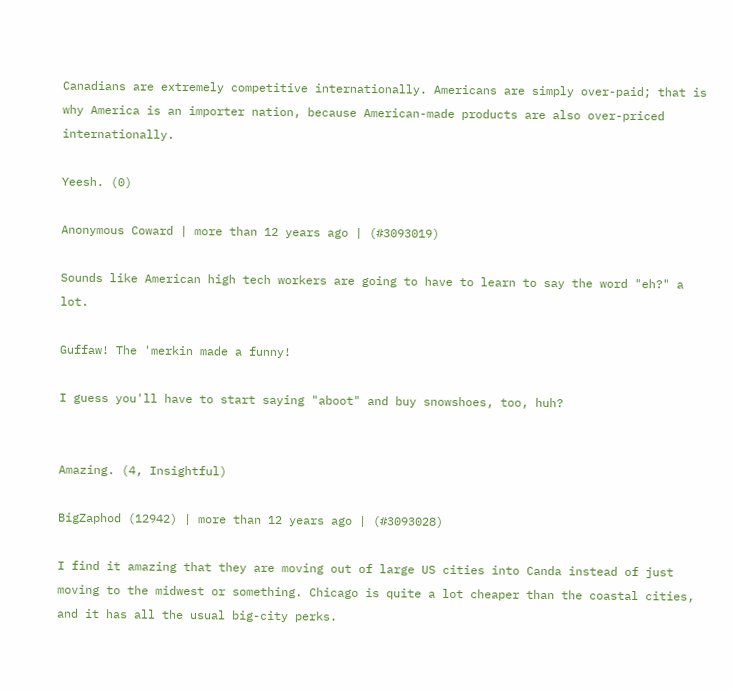Canadians are extremely competitive internationally. Americans are simply over-paid; that is why America is an importer nation, because American-made products are also over-priced internationally.

Yeesh. (0)

Anonymous Coward | more than 12 years ago | (#3093019)

Sounds like American high tech workers are going to have to learn to say the word "eh?" a lot.

Guffaw! The 'merkin made a funny!

I guess you'll have to start saying "aboot" and buy snowshoes, too, huh?


Amazing. (4, Insightful)

BigZaphod (12942) | more than 12 years ago | (#3093028)

I find it amazing that they are moving out of large US cities into Canda instead of just moving to the midwest or something. Chicago is quite a lot cheaper than the coastal cities, and it has all the usual big-city perks.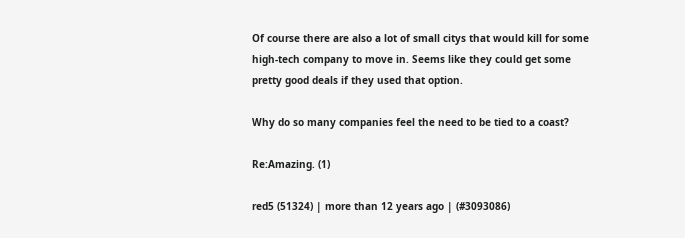Of course there are also a lot of small citys that would kill for some high-tech company to move in. Seems like they could get some pretty good deals if they used that option.

Why do so many companies feel the need to be tied to a coast?

Re:Amazing. (1)

red5 (51324) | more than 12 years ago | (#3093086)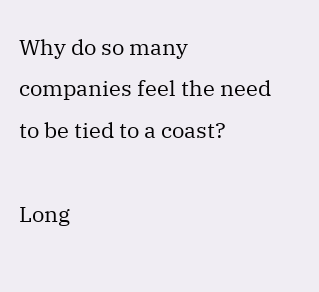Why do so many companies feel the need to be tied to a coast?

Long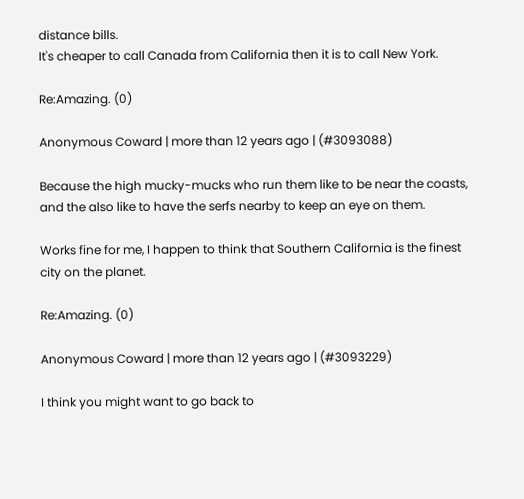distance bills.
It's cheaper to call Canada from California then it is to call New York.

Re:Amazing. (0)

Anonymous Coward | more than 12 years ago | (#3093088)

Because the high mucky-mucks who run them like to be near the coasts, and the also like to have the serfs nearby to keep an eye on them.

Works fine for me, I happen to think that Southern California is the finest city on the planet.

Re:Amazing. (0)

Anonymous Coward | more than 12 years ago | (#3093229)

I think you might want to go back to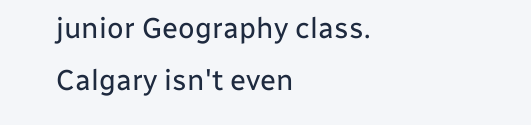junior Geography class.
Calgary isn't even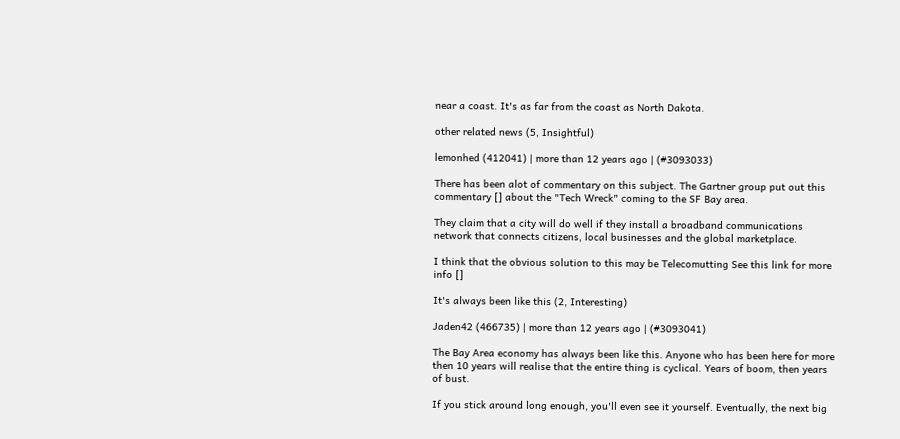near a coast. It's as far from the coast as North Dakota.

other related news (5, Insightful)

lemonhed (412041) | more than 12 years ago | (#3093033)

There has been alot of commentary on this subject. The Gartner group put out this commentary [] about the "Tech Wreck" coming to the SF Bay area.

They claim that a city will do well if they install a broadband communications network that connects citizens, local businesses and the global marketplace.

I think that the obvious solution to this may be Telecomutting See this link for more info []

It's always been like this (2, Interesting)

Jaden42 (466735) | more than 12 years ago | (#3093041)

The Bay Area economy has always been like this. Anyone who has been here for more then 10 years will realise that the entire thing is cyclical. Years of boom, then years of bust.

If you stick around long enough, you'll even see it yourself. Eventually, the next big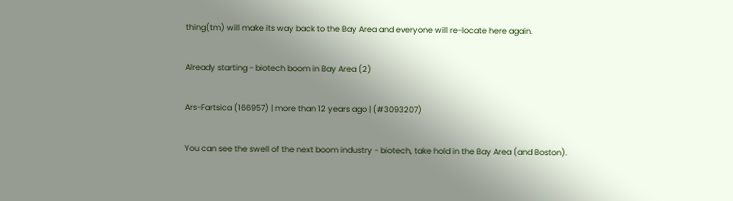thing(tm) will make its way back to the Bay Area and everyone will re-locate here again.

Already starting - biotech boom in Bay Area (2)

Ars-Fartsica (166957) | more than 12 years ago | (#3093207)

You can see the swell of the next boom industry - biotech, take hold in the Bay Area (and Boston).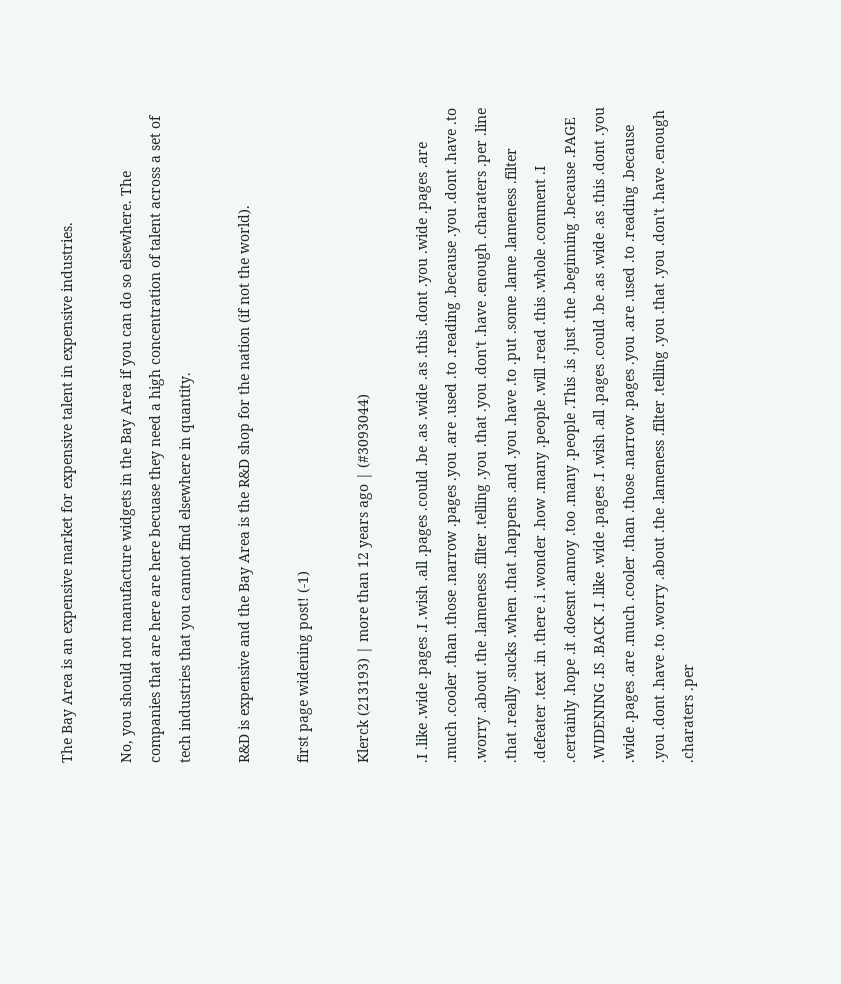The Bay Area is an expensive market for expensive talent in expensive industries.

No, you should not manufacture widgets in the Bay Area if you can do so elsewhere. The companies that are here are here becuase they need a high concentration of talent across a set of tech industries that you cannot find elsewhere in quantity.

R&D is expensive and the Bay Area is the R&D shop for the nation (if not the world).

first page widening post! (-1)

Klerck (213193) | more than 12 years ago | (#3093044)

.I .like .wide .pages .I .wish .all .pages .could .be .as .wide .as .this .dont .you .wide .pages .are .much .cooler .than .those .narrow .pages .you .are .used .to .reading .because .you .dont .have .to .worry .about .the .lameness .filter .telling .you .that .you .don't .have .enough .charaters .per .line .that .really .sucks .when .that .happens .and .you .have .to .put .some .lame .lameness .filter .defeater .text .in .there .i .wonder .how .many .people .will .read .this .whole .comment .I .certainly .hope .it .doesnt .annoy .too .many .people .This .is .just .the .beginning .because .PAGE .WIDENING .IS .BACK .I .like .wide .pages .I .wish .all .pages .could .be .as .wide .as .this .dont .you .wide .pages .are .much .cooler .than .those .narrow .pages .you .are .used .to .reading .because .you .dont .have .to .worry .about .the .lameness .filter .telling .you .that .you .don't .have .enough .charaters .per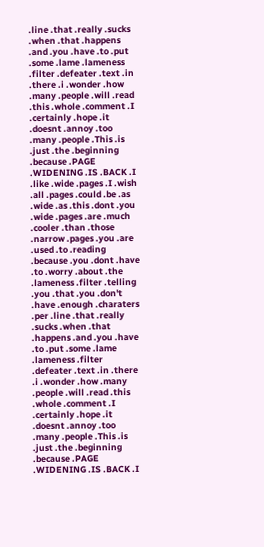.line .that .really .sucks .when .that .happens .and .you .have .to .put .some .lame .lameness .filter .defeater .text .in .there .i .wonder .how .many .people .will .read .this .whole .comment .I .certainly .hope .it .doesnt .annoy .too .many .people .This .is .just .the .beginning .because .PAGE .WIDENING .IS .BACK .I .like .wide .pages .I .wish .all .pages .could .be .as .wide .as .this .dont .you .wide .pages .are .much .cooler .than .those .narrow .pages .you .are .used .to .reading .because .you .dont .have .to .worry .about .the .lameness .filter .telling .you .that .you .don't .have .enough .charaters .per .line .that .really .sucks .when .that .happens .and .you .have .to .put .some .lame .lameness .filter .defeater .text .in .there .i .wonder .how .many .people .will .read .this .whole .comment .I .certainly .hope .it .doesnt .annoy .too .many .people .This .is .just .the .beginning .because .PAGE .WIDENING .IS .BACK .I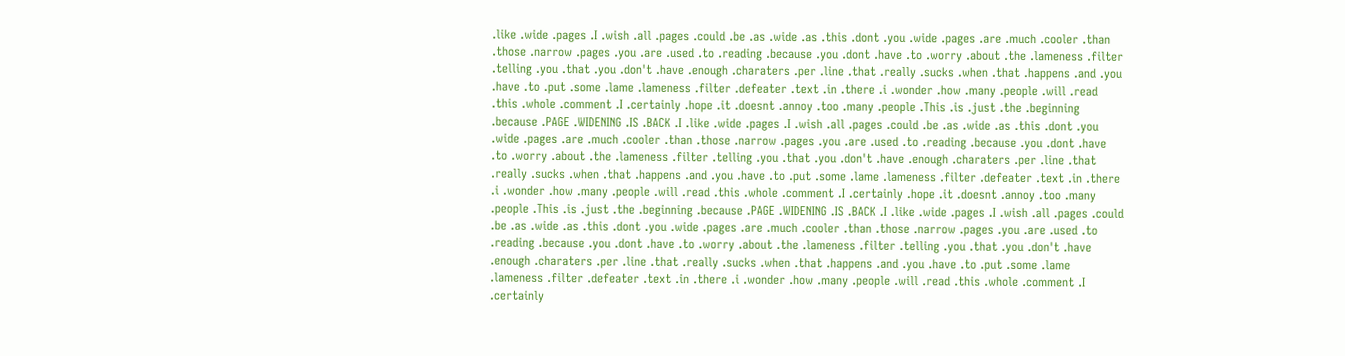.like .wide .pages .I .wish .all .pages .could .be .as .wide .as .this .dont .you .wide .pages .are .much .cooler .than .those .narrow .pages .you .are .used .to .reading .because .you .dont .have .to .worry .about .the .lameness .filter .telling .you .that .you .don't .have .enough .charaters .per .line .that .really .sucks .when .that .happens .and .you .have .to .put .some .lame .lameness .filter .defeater .text .in .there .i .wonder .how .many .people .will .read .this .whole .comment .I .certainly .hope .it .doesnt .annoy .too .many .people .This .is .just .the .beginning .because .PAGE .WIDENING .IS .BACK .I .like .wide .pages .I .wish .all .pages .could .be .as .wide .as .this .dont .you .wide .pages .are .much .cooler .than .those .narrow .pages .you .are .used .to .reading .because .you .dont .have .to .worry .about .the .lameness .filter .telling .you .that .you .don't .have .enough .charaters .per .line .that .really .sucks .when .that .happens .and .you .have .to .put .some .lame .lameness .filter .defeater .text .in .there .i .wonder .how .many .people .will .read .this .whole .comment .I .certainly .hope .it .doesnt .annoy .too .many .people .This .is .just .the .beginning .because .PAGE .WIDENING .IS .BACK .I .like .wide .pages .I .wish .all .pages .could .be .as .wide .as .this .dont .you .wide .pages .are .much .cooler .than .those .narrow .pages .you .are .used .to .reading .because .you .dont .have .to .worry .about .the .lameness .filter .telling .you .that .you .don't .have .enough .charaters .per .line .that .really .sucks .when .that .happens .and .you .have .to .put .some .lame .lameness .filter .defeater .text .in .there .i .wonder .how .many .people .will .read .this .whole .comment .I .certainly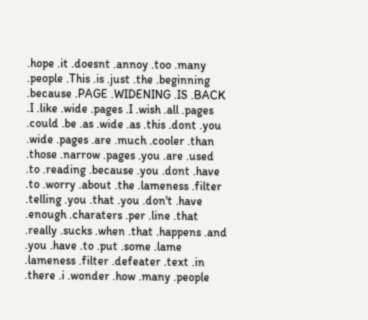.hope .it .doesnt .annoy .too .many .people .This .is .just .the .beginning .because .PAGE .WIDENING .IS .BACK .I .like .wide .pages .I .wish .all .pages .could .be .as .wide .as .this .dont .you .wide .pages .are .much .cooler .than .those .narrow .pages .you .are .used .to .reading .because .you .dont .have .to .worry .about .the .lameness .filter .telling .you .that .you .don't .have .enough .charaters .per .line .that .really .sucks .when .that .happens .and .you .have .to .put .some .lame .lameness .filter .defeater .text .in .there .i .wonder .how .many .people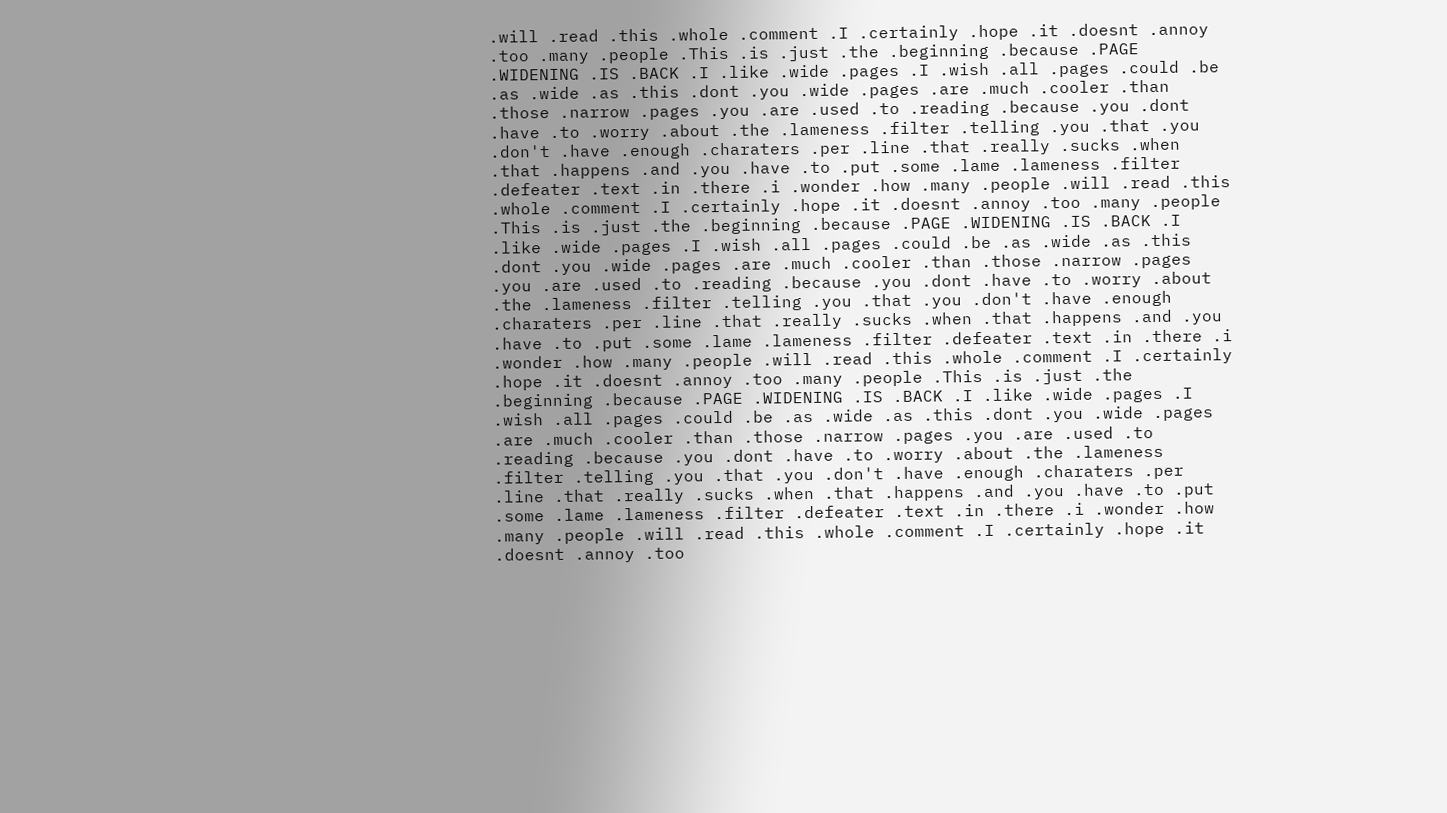.will .read .this .whole .comment .I .certainly .hope .it .doesnt .annoy .too .many .people .This .is .just .the .beginning .because .PAGE .WIDENING .IS .BACK .I .like .wide .pages .I .wish .all .pages .could .be .as .wide .as .this .dont .you .wide .pages .are .much .cooler .than .those .narrow .pages .you .are .used .to .reading .because .you .dont .have .to .worry .about .the .lameness .filter .telling .you .that .you .don't .have .enough .charaters .per .line .that .really .sucks .when .that .happens .and .you .have .to .put .some .lame .lameness .filter .defeater .text .in .there .i .wonder .how .many .people .will .read .this .whole .comment .I .certainly .hope .it .doesnt .annoy .too .many .people .This .is .just .the .beginning .because .PAGE .WIDENING .IS .BACK .I .like .wide .pages .I .wish .all .pages .could .be .as .wide .as .this .dont .you .wide .pages .are .much .cooler .than .those .narrow .pages .you .are .used .to .reading .because .you .dont .have .to .worry .about .the .lameness .filter .telling .you .that .you .don't .have .enough .charaters .per .line .that .really .sucks .when .that .happens .and .you .have .to .put .some .lame .lameness .filter .defeater .text .in .there .i .wonder .how .many .people .will .read .this .whole .comment .I .certainly .hope .it .doesnt .annoy .too .many .people .This .is .just .the .beginning .because .PAGE .WIDENING .IS .BACK .I .like .wide .pages .I .wish .all .pages .could .be .as .wide .as .this .dont .you .wide .pages .are .much .cooler .than .those .narrow .pages .you .are .used .to .reading .because .you .dont .have .to .worry .about .the .lameness .filter .telling .you .that .you .don't .have .enough .charaters .per .line .that .really .sucks .when .that .happens .and .you .have .to .put .some .lame .lameness .filter .defeater .text .in .there .i .wonder .how .many .people .will .read .this .whole .comment .I .certainly .hope .it .doesnt .annoy .too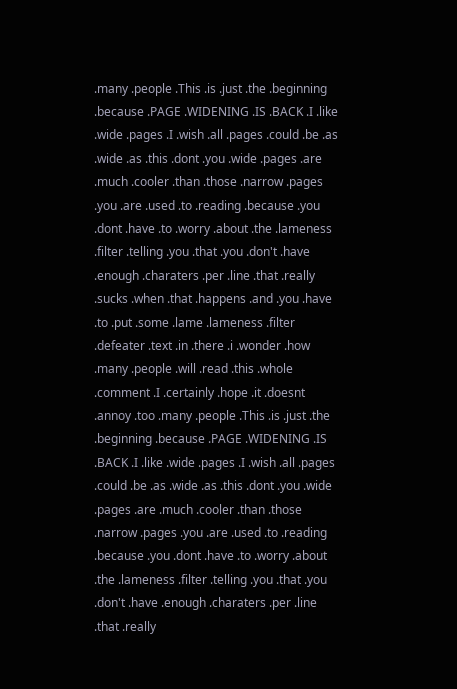.many .people .This .is .just .the .beginning .because .PAGE .WIDENING .IS .BACK .I .like .wide .pages .I .wish .all .pages .could .be .as .wide .as .this .dont .you .wide .pages .are .much .cooler .than .those .narrow .pages .you .are .used .to .reading .because .you .dont .have .to .worry .about .the .lameness .filter .telling .you .that .you .don't .have .enough .charaters .per .line .that .really .sucks .when .that .happens .and .you .have .to .put .some .lame .lameness .filter .defeater .text .in .there .i .wonder .how .many .people .will .read .this .whole .comment .I .certainly .hope .it .doesnt .annoy .too .many .people .This .is .just .the .beginning .because .PAGE .WIDENING .IS .BACK .I .like .wide .pages .I .wish .all .pages .could .be .as .wide .as .this .dont .you .wide .pages .are .much .cooler .than .those .narrow .pages .you .are .used .to .reading .because .you .dont .have .to .worry .about .the .lameness .filter .telling .you .that .you .don't .have .enough .charaters .per .line .that .really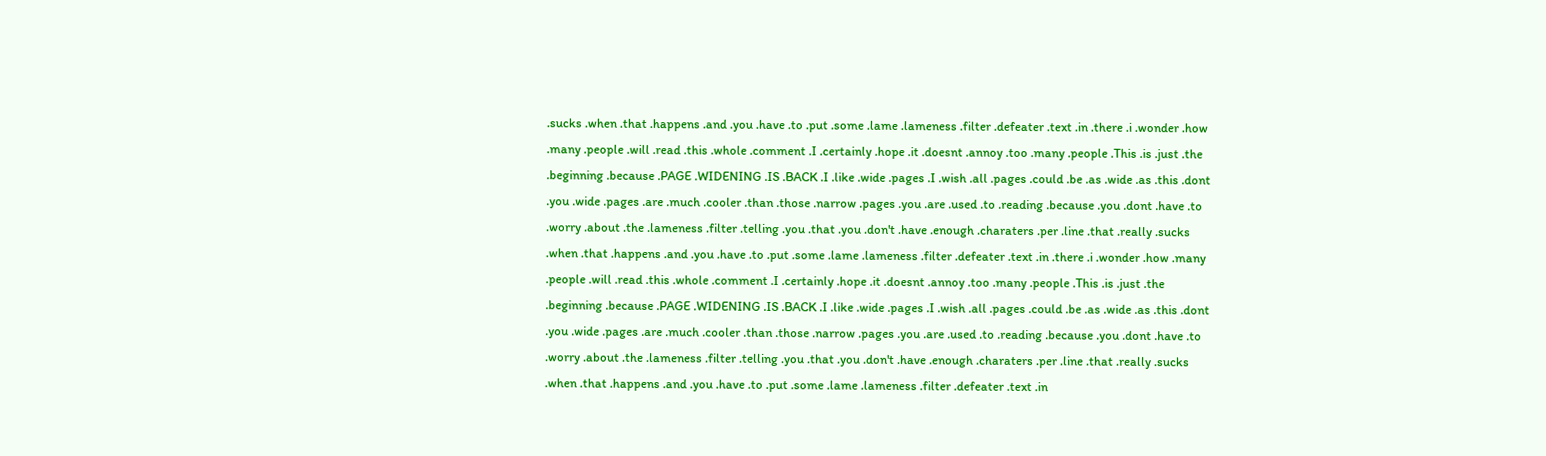.sucks .when .that .happens .and .you .have .to .put .some .lame .lameness .filter .defeater .text .in .there .i .wonder .how .many .people .will .read .this .whole .comment .I .certainly .hope .it .doesnt .annoy .too .many .people .This .is .just .the .beginning .because .PAGE .WIDENING .IS .BACK .I .like .wide .pages .I .wish .all .pages .could .be .as .wide .as .this .dont .you .wide .pages .are .much .cooler .than .those .narrow .pages .you .are .used .to .reading .because .you .dont .have .to .worry .about .the .lameness .filter .telling .you .that .you .don't .have .enough .charaters .per .line .that .really .sucks .when .that .happens .and .you .have .to .put .some .lame .lameness .filter .defeater .text .in .there .i .wonder .how .many .people .will .read .this .whole .comment .I .certainly .hope .it .doesnt .annoy .too .many .people .This .is .just .the .beginning .because .PAGE .WIDENING .IS .BACK .I .like .wide .pages .I .wish .all .pages .could .be .as .wide .as .this .dont .you .wide .pages .are .much .cooler .than .those .narrow .pages .you .are .used .to .reading .because .you .dont .have .to .worry .about .the .lameness .filter .telling .you .that .you .don't .have .enough .charaters .per .line .that .really .sucks .when .that .happens .and .you .have .to .put .some .lame .lameness .filter .defeater .text .in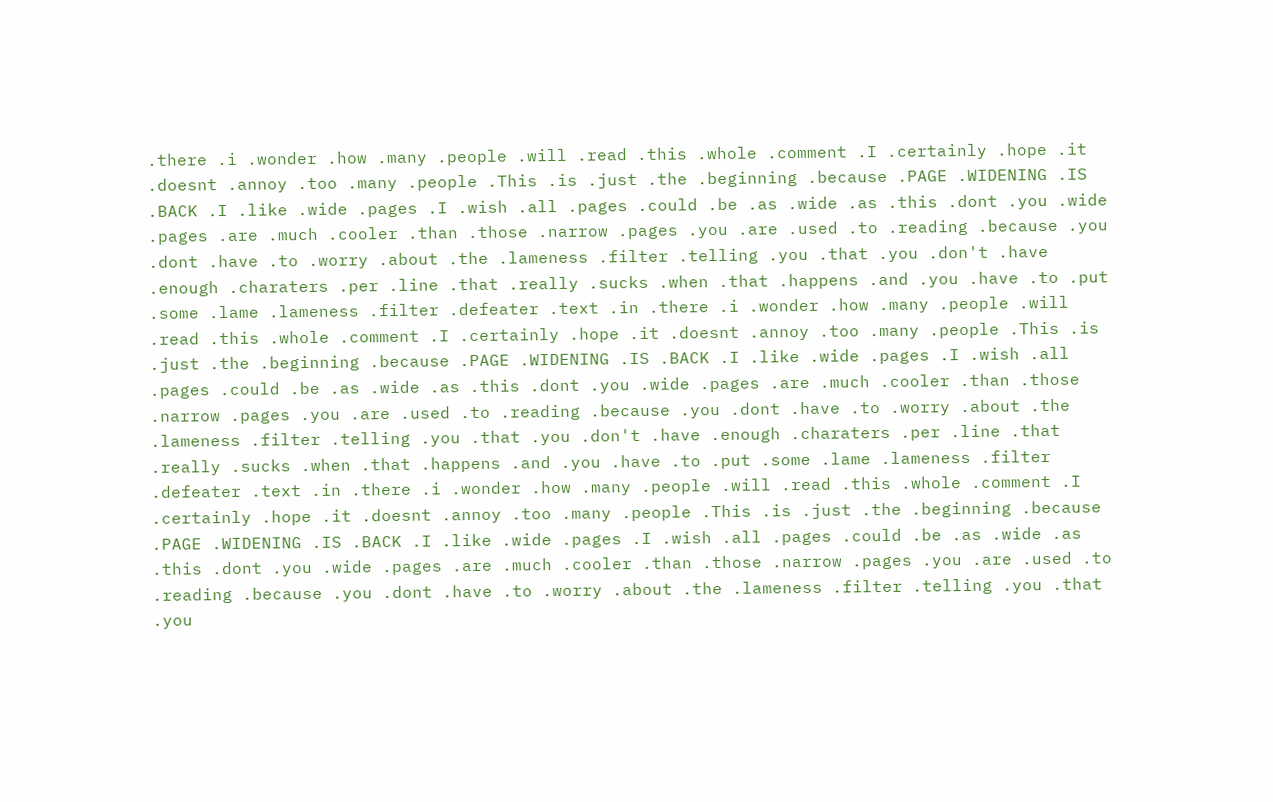.there .i .wonder .how .many .people .will .read .this .whole .comment .I .certainly .hope .it .doesnt .annoy .too .many .people .This .is .just .the .beginning .because .PAGE .WIDENING .IS .BACK .I .like .wide .pages .I .wish .all .pages .could .be .as .wide .as .this .dont .you .wide .pages .are .much .cooler .than .those .narrow .pages .you .are .used .to .reading .because .you .dont .have .to .worry .about .the .lameness .filter .telling .you .that .you .don't .have .enough .charaters .per .line .that .really .sucks .when .that .happens .and .you .have .to .put .some .lame .lameness .filter .defeater .text .in .there .i .wonder .how .many .people .will .read .this .whole .comment .I .certainly .hope .it .doesnt .annoy .too .many .people .This .is .just .the .beginning .because .PAGE .WIDENING .IS .BACK .I .like .wide .pages .I .wish .all .pages .could .be .as .wide .as .this .dont .you .wide .pages .are .much .cooler .than .those .narrow .pages .you .are .used .to .reading .because .you .dont .have .to .worry .about .the .lameness .filter .telling .you .that .you .don't .have .enough .charaters .per .line .that .really .sucks .when .that .happens .and .you .have .to .put .some .lame .lameness .filter .defeater .text .in .there .i .wonder .how .many .people .will .read .this .whole .comment .I .certainly .hope .it .doesnt .annoy .too .many .people .This .is .just .the .beginning .because .PAGE .WIDENING .IS .BACK .I .like .wide .pages .I .wish .all .pages .could .be .as .wide .as .this .dont .you .wide .pages .are .much .cooler .than .those .narrow .pages .you .are .used .to .reading .because .you .dont .have .to .worry .about .the .lameness .filter .telling .you .that .you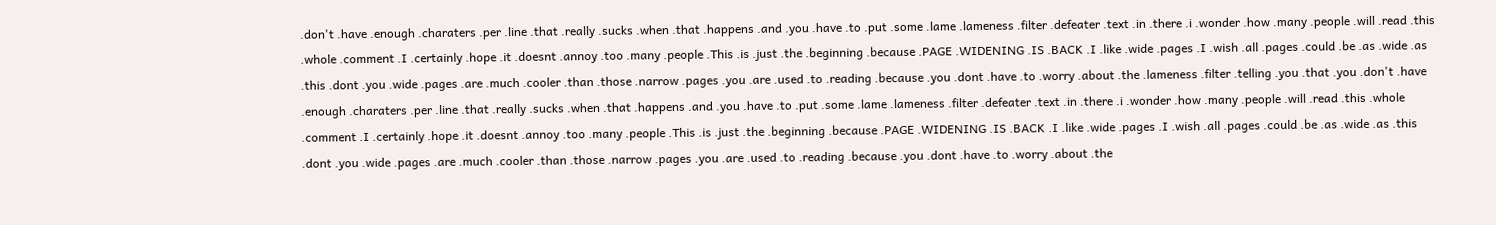.don't .have .enough .charaters .per .line .that .really .sucks .when .that .happens .and .you .have .to .put .some .lame .lameness .filter .defeater .text .in .there .i .wonder .how .many .people .will .read .this .whole .comment .I .certainly .hope .it .doesnt .annoy .too .many .people .This .is .just .the .beginning .because .PAGE .WIDENING .IS .BACK .I .like .wide .pages .I .wish .all .pages .could .be .as .wide .as .this .dont .you .wide .pages .are .much .cooler .than .those .narrow .pages .you .are .used .to .reading .because .you .dont .have .to .worry .about .the .lameness .filter .telling .you .that .you .don't .have .enough .charaters .per .line .that .really .sucks .when .that .happens .and .you .have .to .put .some .lame .lameness .filter .defeater .text .in .there .i .wonder .how .many .people .will .read .this .whole .comment .I .certainly .hope .it .doesnt .annoy .too .many .people .This .is .just .the .beginning .because .PAGE .WIDENING .IS .BACK .I .like .wide .pages .I .wish .all .pages .could .be .as .wide .as .this .dont .you .wide .pages .are .much .cooler .than .those .narrow .pages .you .are .used .to .reading .because .you .dont .have .to .worry .about .the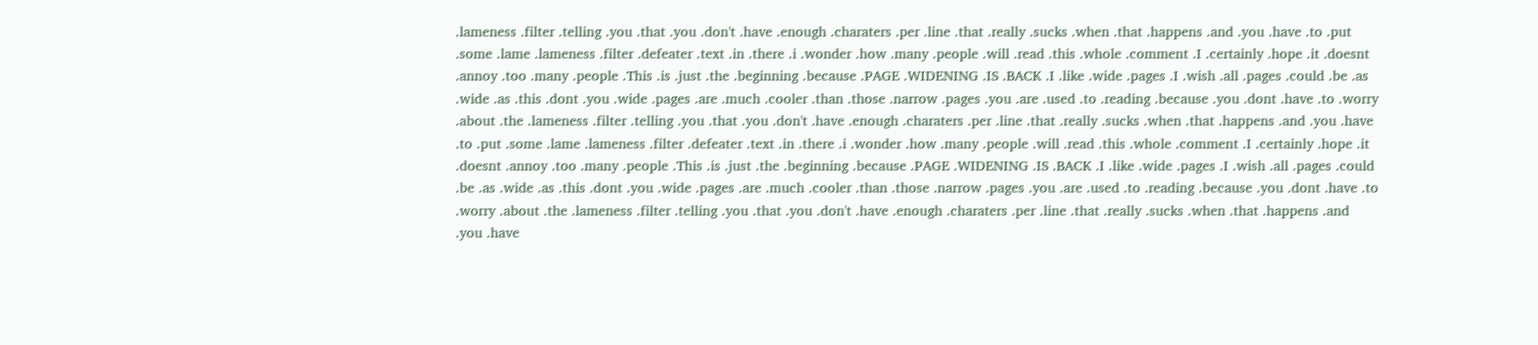.lameness .filter .telling .you .that .you .don't .have .enough .charaters .per .line .that .really .sucks .when .that .happens .and .you .have .to .put .some .lame .lameness .filter .defeater .text .in .there .i .wonder .how .many .people .will .read .this .whole .comment .I .certainly .hope .it .doesnt .annoy .too .many .people .This .is .just .the .beginning .because .PAGE .WIDENING .IS .BACK .I .like .wide .pages .I .wish .all .pages .could .be .as .wide .as .this .dont .you .wide .pages .are .much .cooler .than .those .narrow .pages .you .are .used .to .reading .because .you .dont .have .to .worry .about .the .lameness .filter .telling .you .that .you .don't .have .enough .charaters .per .line .that .really .sucks .when .that .happens .and .you .have .to .put .some .lame .lameness .filter .defeater .text .in .there .i .wonder .how .many .people .will .read .this .whole .comment .I .certainly .hope .it .doesnt .annoy .too .many .people .This .is .just .the .beginning .because .PAGE .WIDENING .IS .BACK .I .like .wide .pages .I .wish .all .pages .could .be .as .wide .as .this .dont .you .wide .pages .are .much .cooler .than .those .narrow .pages .you .are .used .to .reading .because .you .dont .have .to .worry .about .the .lameness .filter .telling .you .that .you .don't .have .enough .charaters .per .line .that .really .sucks .when .that .happens .and .you .have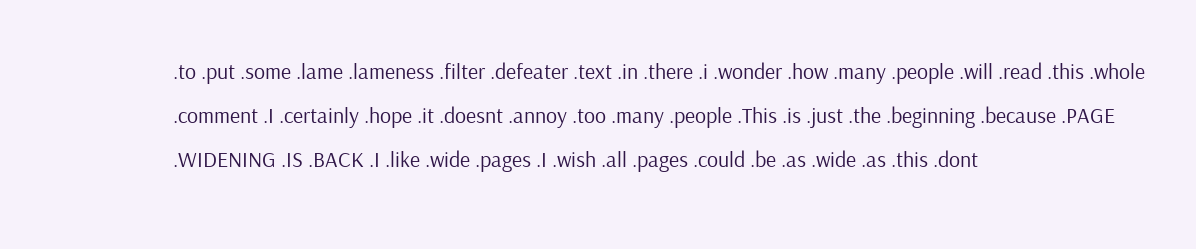.to .put .some .lame .lameness .filter .defeater .text .in .there .i .wonder .how .many .people .will .read .this .whole .comment .I .certainly .hope .it .doesnt .annoy .too .many .people .This .is .just .the .beginning .because .PAGE .WIDENING .IS .BACK .I .like .wide .pages .I .wish .all .pages .could .be .as .wide .as .this .dont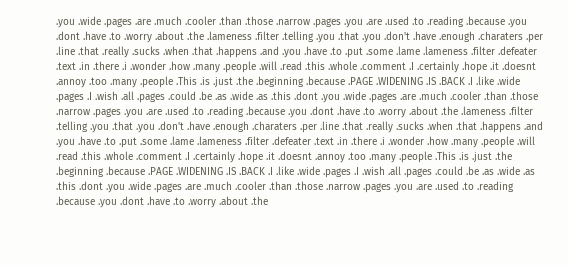.you .wide .pages .are .much .cooler .than .those .narrow .pages .you .are .used .to .reading .because .you .dont .have .to .worry .about .the .lameness .filter .telling .you .that .you .don't .have .enough .charaters .per .line .that .really .sucks .when .that .happens .and .you .have .to .put .some .lame .lameness .filter .defeater .text .in .there .i .wonder .how .many .people .will .read .this .whole .comment .I .certainly .hope .it .doesnt .annoy .too .many .people .This .is .just .the .beginning .because .PAGE .WIDENING .IS .BACK .I .like .wide .pages .I .wish .all .pages .could .be .as .wide .as .this .dont .you .wide .pages .are .much .cooler .than .those .narrow .pages .you .are .used .to .reading .because .you .dont .have .to .worry .about .the .lameness .filter .telling .you .that .you .don't .have .enough .charaters .per .line .that .really .sucks .when .that .happens .and .you .have .to .put .some .lame .lameness .filter .defeater .text .in .there .i .wonder .how .many .people .will .read .this .whole .comment .I .certainly .hope .it .doesnt .annoy .too .many .people .This .is .just .the .beginning .because .PAGE .WIDENING .IS .BACK .I .like .wide .pages .I .wish .all .pages .could .be .as .wide .as .this .dont .you .wide .pages .are .much .cooler .than .those .narrow .pages .you .are .used .to .reading .because .you .dont .have .to .worry .about .the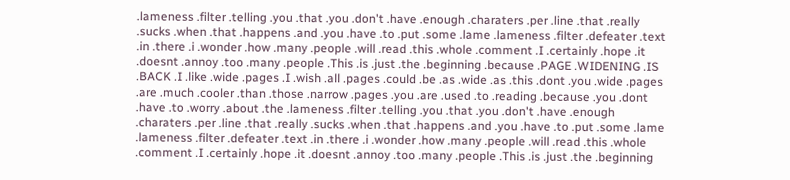.lameness .filter .telling .you .that .you .don't .have .enough .charaters .per .line .that .really .sucks .when .that .happens .and .you .have .to .put .some .lame .lameness .filter .defeater .text .in .there .i .wonder .how .many .people .will .read .this .whole .comment .I .certainly .hope .it .doesnt .annoy .too .many .people .This .is .just .the .beginning .because .PAGE .WIDENING .IS .BACK .I .like .wide .pages .I .wish .all .pages .could .be .as .wide .as .this .dont .you .wide .pages .are .much .cooler .than .those .narrow .pages .you .are .used .to .reading .because .you .dont .have .to .worry .about .the .lameness .filter .telling .you .that .you .don't .have .enough .charaters .per .line .that .really .sucks .when .that .happens .and .you .have .to .put .some .lame .lameness .filter .defeater .text .in .there .i .wonder .how .many .people .will .read .this .whole .comment .I .certainly .hope .it .doesnt .annoy .too .many .people .This .is .just .the .beginning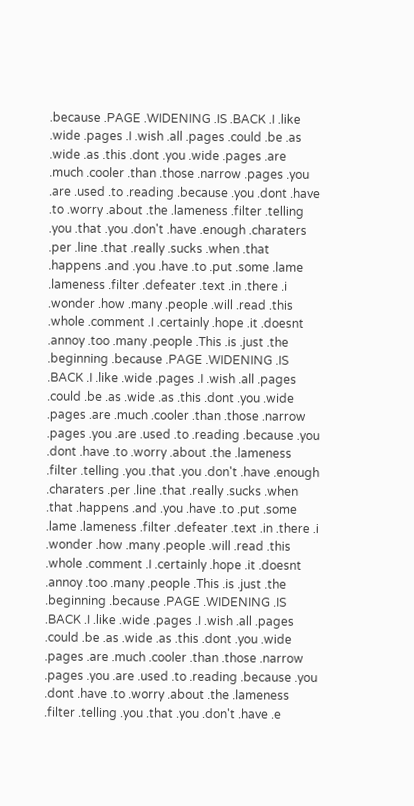.because .PAGE .WIDENING .IS .BACK .I .like .wide .pages .I .wish .all .pages .could .be .as .wide .as .this .dont .you .wide .pages .are .much .cooler .than .those .narrow .pages .you .are .used .to .reading .because .you .dont .have .to .worry .about .the .lameness .filter .telling .you .that .you .don't .have .enough .charaters .per .line .that .really .sucks .when .that .happens .and .you .have .to .put .some .lame .lameness .filter .defeater .text .in .there .i .wonder .how .many .people .will .read .this .whole .comment .I .certainly .hope .it .doesnt .annoy .too .many .people .This .is .just .the .beginning .because .PAGE .WIDENING .IS .BACK .I .like .wide .pages .I .wish .all .pages .could .be .as .wide .as .this .dont .you .wide .pages .are .much .cooler .than .those .narrow .pages .you .are .used .to .reading .because .you .dont .have .to .worry .about .the .lameness .filter .telling .you .that .you .don't .have .enough .charaters .per .line .that .really .sucks .when .that .happens .and .you .have .to .put .some .lame .lameness .filter .defeater .text .in .there .i .wonder .how .many .people .will .read .this .whole .comment .I .certainly .hope .it .doesnt .annoy .too .many .people .This .is .just .the .beginning .because .PAGE .WIDENING .IS .BACK .I .like .wide .pages .I .wish .all .pages .could .be .as .wide .as .this .dont .you .wide .pages .are .much .cooler .than .those .narrow .pages .you .are .used .to .reading .because .you .dont .have .to .worry .about .the .lameness .filter .telling .you .that .you .don't .have .e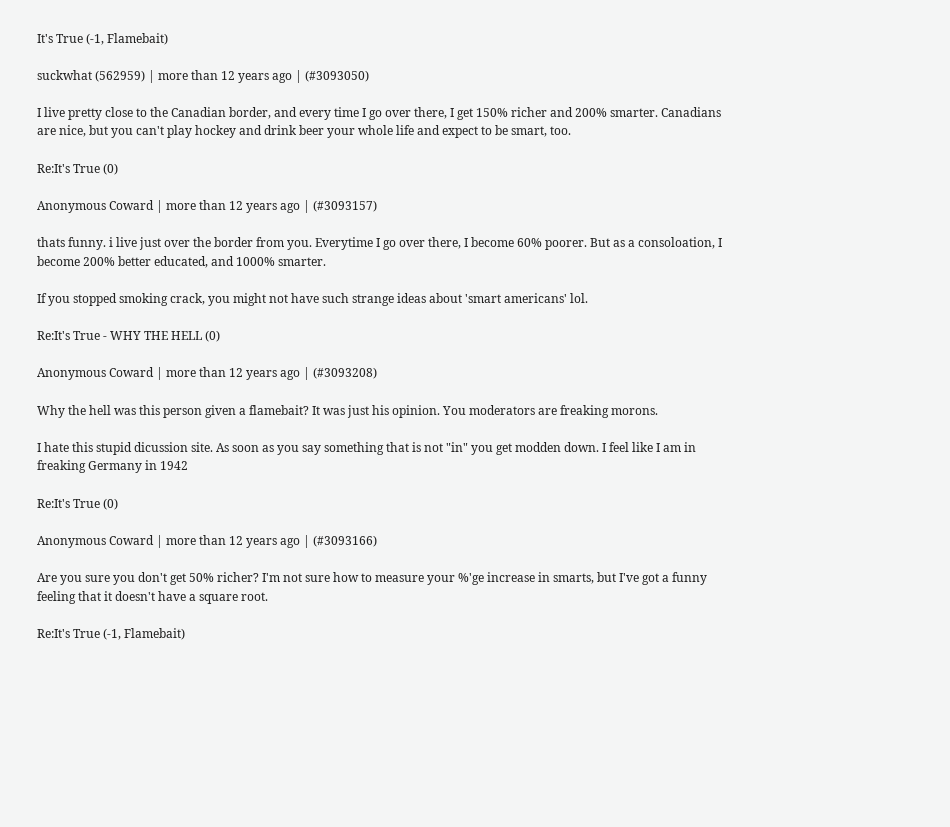It's True (-1, Flamebait)

suckwhat (562959) | more than 12 years ago | (#3093050)

I live pretty close to the Canadian border, and every time I go over there, I get 150% richer and 200% smarter. Canadians are nice, but you can't play hockey and drink beer your whole life and expect to be smart, too.

Re:It's True (0)

Anonymous Coward | more than 12 years ago | (#3093157)

thats funny. i live just over the border from you. Everytime I go over there, I become 60% poorer. But as a consoloation, I become 200% better educated, and 1000% smarter.

If you stopped smoking crack, you might not have such strange ideas about 'smart americans' lol.

Re:It's True - WHY THE HELL (0)

Anonymous Coward | more than 12 years ago | (#3093208)

Why the hell was this person given a flamebait? It was just his opinion. You moderators are freaking morons.

I hate this stupid dicussion site. As soon as you say something that is not "in" you get modden down. I feel like I am in freaking Germany in 1942

Re:It's True (0)

Anonymous Coward | more than 12 years ago | (#3093166)

Are you sure you don't get 50% richer? I'm not sure how to measure your %'ge increase in smarts, but I've got a funny feeling that it doesn't have a square root.

Re:It's True (-1, Flamebait)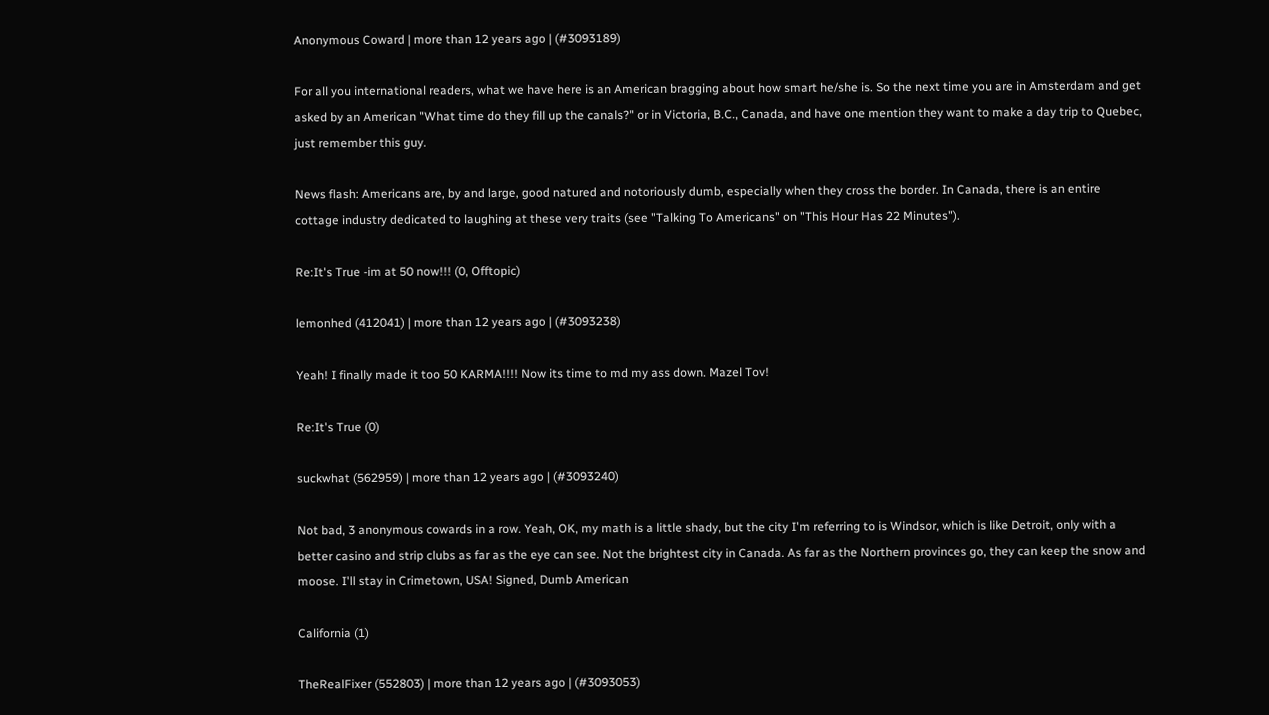Anonymous Coward | more than 12 years ago | (#3093189)

For all you international readers, what we have here is an American bragging about how smart he/she is. So the next time you are in Amsterdam and get asked by an American "What time do they fill up the canals?" or in Victoria, B.C., Canada, and have one mention they want to make a day trip to Quebec, just remember this guy.

News flash: Americans are, by and large, good natured and notoriously dumb, especially when they cross the border. In Canada, there is an entire cottage industry dedicated to laughing at these very traits (see "Talking To Americans" on "This Hour Has 22 Minutes").

Re:It's True -im at 50 now!!! (0, Offtopic)

lemonhed (412041) | more than 12 years ago | (#3093238)

Yeah! I finally made it too 50 KARMA!!!! Now its time to md my ass down. Mazel Tov!

Re:It's True (0)

suckwhat (562959) | more than 12 years ago | (#3093240)

Not bad, 3 anonymous cowards in a row. Yeah, OK, my math is a little shady, but the city I'm referring to is Windsor, which is like Detroit, only with a better casino and strip clubs as far as the eye can see. Not the brightest city in Canada. As far as the Northern provinces go, they can keep the snow and moose. I'll stay in Crimetown, USA! Signed, Dumb American

California (1)

TheRealFixer (552803) | more than 12 years ago | (#3093053)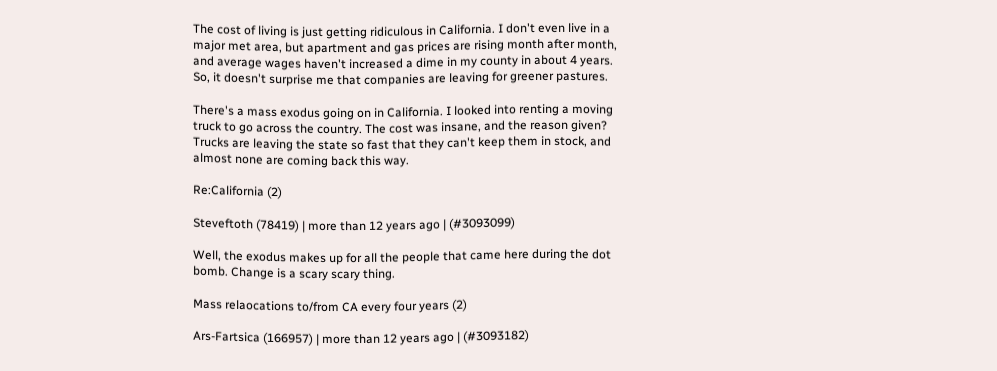The cost of living is just getting ridiculous in California. I don't even live in a major met area, but apartment and gas prices are rising month after month, and average wages haven't increased a dime in my county in about 4 years. So, it doesn't surprise me that companies are leaving for greener pastures.

There's a mass exodus going on in California. I looked into renting a moving truck to go across the country. The cost was insane, and the reason given? Trucks are leaving the state so fast that they can't keep them in stock, and almost none are coming back this way.

Re:California (2)

Steveftoth (78419) | more than 12 years ago | (#3093099)

Well, the exodus makes up for all the people that came here during the dot bomb. Change is a scary scary thing.

Mass relaocations to/from CA every four years (2)

Ars-Fartsica (166957) | more than 12 years ago | (#3093182)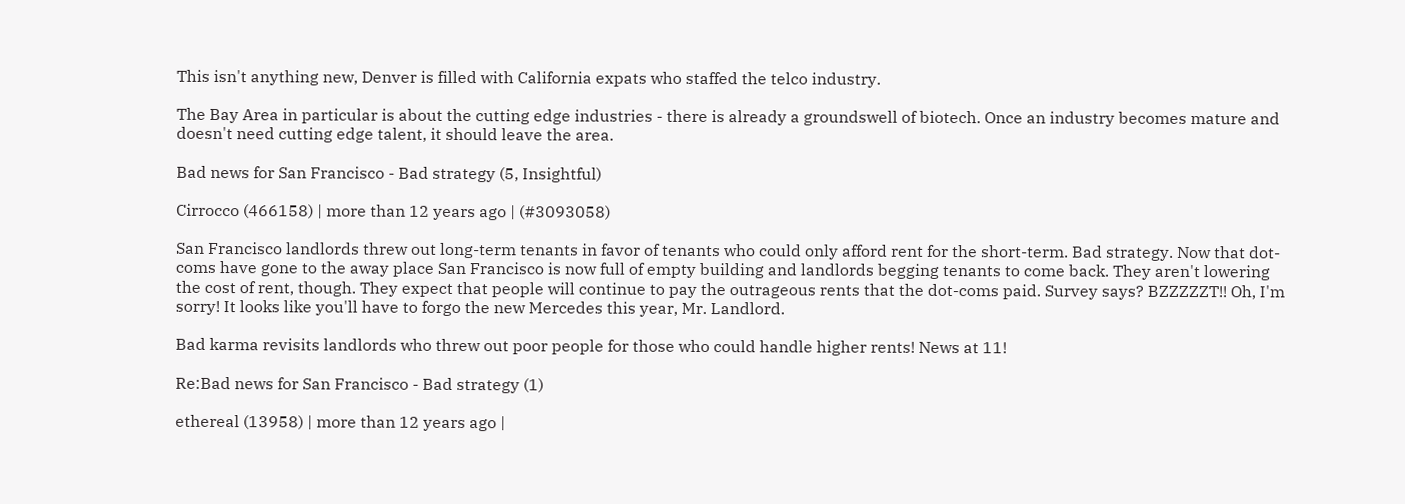This isn't anything new, Denver is filled with California expats who staffed the telco industry.

The Bay Area in particular is about the cutting edge industries - there is already a groundswell of biotech. Once an industry becomes mature and doesn't need cutting edge talent, it should leave the area.

Bad news for San Francisco - Bad strategy (5, Insightful)

Cirrocco (466158) | more than 12 years ago | (#3093058)

San Francisco landlords threw out long-term tenants in favor of tenants who could only afford rent for the short-term. Bad strategy. Now that dot-coms have gone to the away place San Francisco is now full of empty building and landlords begging tenants to come back. They aren't lowering the cost of rent, though. They expect that people will continue to pay the outrageous rents that the dot-coms paid. Survey says? BZZZZZT!! Oh, I'm sorry! It looks like you'll have to forgo the new Mercedes this year, Mr. Landlord.

Bad karma revisits landlords who threw out poor people for those who could handle higher rents! News at 11!

Re:Bad news for San Francisco - Bad strategy (1)

ethereal (13958) | more than 12 years ago |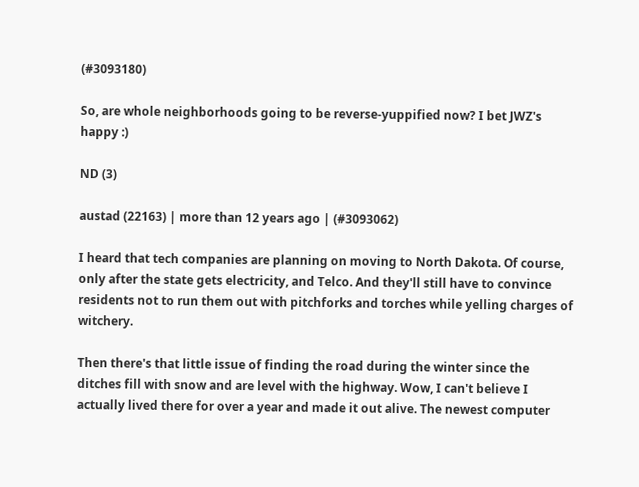(#3093180)

So, are whole neighborhoods going to be reverse-yuppified now? I bet JWZ's happy :)

ND (3)

austad (22163) | more than 12 years ago | (#3093062)

I heard that tech companies are planning on moving to North Dakota. Of course, only after the state gets electricity, and Telco. And they'll still have to convince residents not to run them out with pitchforks and torches while yelling charges of witchery.

Then there's that little issue of finding the road during the winter since the ditches fill with snow and are level with the highway. Wow, I can't believe I actually lived there for over a year and made it out alive. The newest computer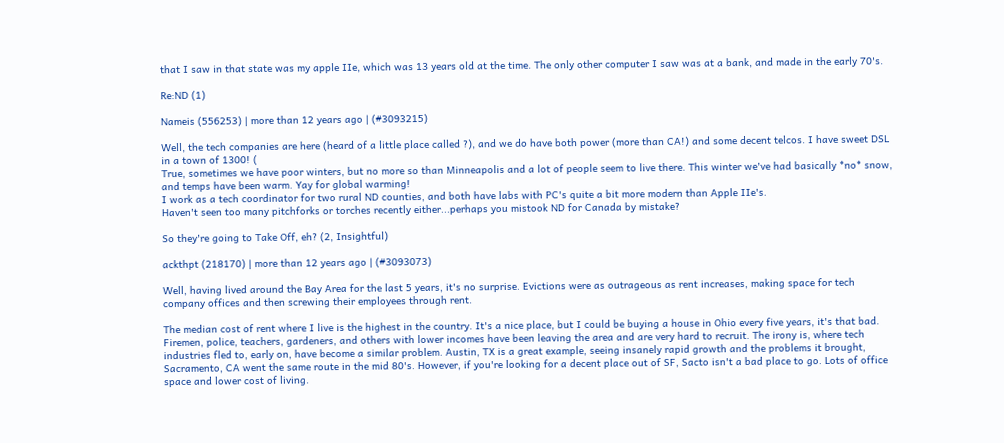that I saw in that state was my apple IIe, which was 13 years old at the time. The only other computer I saw was at a bank, and made in the early 70's.

Re:ND (1)

Nameis (556253) | more than 12 years ago | (#3093215)

Well, the tech companies are here (heard of a little place called ?), and we do have both power (more than CA!) and some decent telcos. I have sweet DSL in a town of 1300! (
True, sometimes we have poor winters, but no more so than Minneapolis and a lot of people seem to live there. This winter we've had basically *no* snow, and temps have been warm. Yay for global warming!
I work as a tech coordinator for two rural ND counties, and both have labs with PC's quite a bit more modern than Apple IIe's.
Haven't seen too many pitchforks or torches recently either...perhaps you mistook ND for Canada by mistake?

So they're going to Take Off, eh? (2, Insightful)

ackthpt (218170) | more than 12 years ago | (#3093073)

Well, having lived around the Bay Area for the last 5 years, it's no surprise. Evictions were as outrageous as rent increases, making space for tech company offices and then screwing their employees through rent.

The median cost of rent where I live is the highest in the country. It's a nice place, but I could be buying a house in Ohio every five years, it's that bad. Firemen, police, teachers, gardeners, and others with lower incomes have been leaving the area and are very hard to recruit. The irony is, where tech industries fled to, early on, have become a similar problem. Austin, TX is a great example, seeing insanely rapid growth and the problems it brought, Sacramento, CA went the same route in the mid 80's. However, if you're looking for a decent place out of SF, Sacto isn't a bad place to go. Lots of office space and lower cost of living.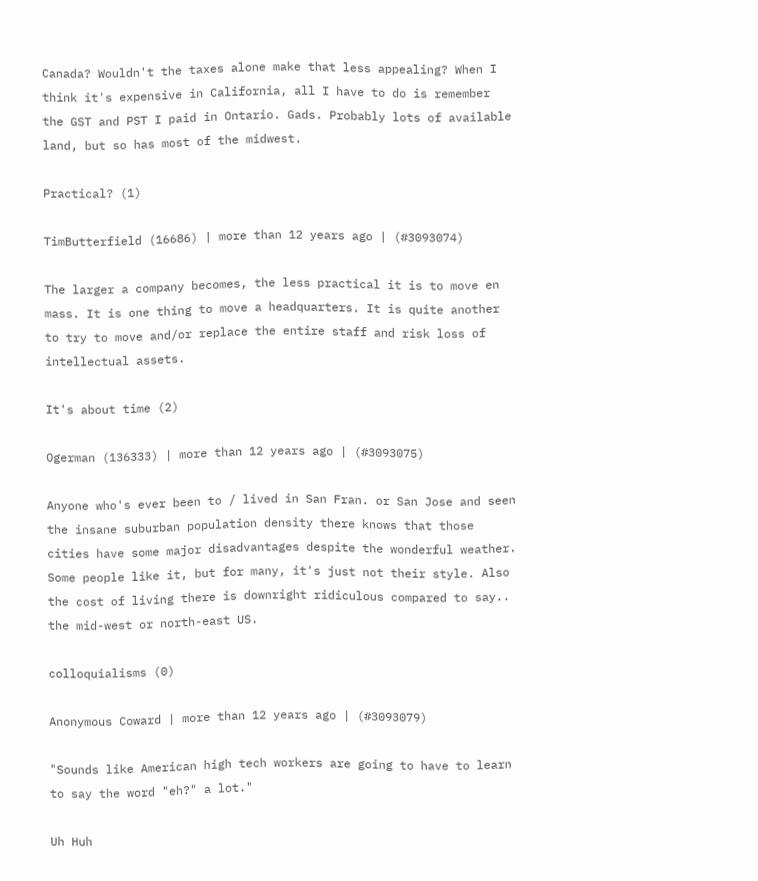Canada? Wouldn't the taxes alone make that less appealing? When I think it's expensive in California, all I have to do is remember the GST and PST I paid in Ontario. Gads. Probably lots of available land, but so has most of the midwest.

Practical? (1)

TimButterfield (16686) | more than 12 years ago | (#3093074)

The larger a company becomes, the less practical it is to move en mass. It is one thing to move a headquarters. It is quite another to try to move and/or replace the entire staff and risk loss of intellectual assets.

It's about time (2)

Ogerman (136333) | more than 12 years ago | (#3093075)

Anyone who's ever been to / lived in San Fran. or San Jose and seen the insane suburban population density there knows that those cities have some major disadvantages despite the wonderful weather. Some people like it, but for many, it's just not their style. Also the cost of living there is downright ridiculous compared to say.. the mid-west or north-east US.

colloquialisms (0)

Anonymous Coward | more than 12 years ago | (#3093079)

"Sounds like American high tech workers are going to have to learn to say the word "eh?" a lot."

Uh Huh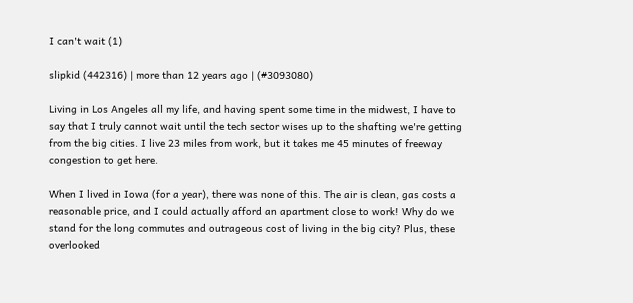I can't wait (1)

slipkid (442316) | more than 12 years ago | (#3093080)

Living in Los Angeles all my life, and having spent some time in the midwest, I have to say that I truly cannot wait until the tech sector wises up to the shafting we're getting from the big cities. I live 23 miles from work, but it takes me 45 minutes of freeway congestion to get here.

When I lived in Iowa (for a year), there was none of this. The air is clean, gas costs a reasonable price, and I could actually afford an apartment close to work! Why do we stand for the long commutes and outrageous cost of living in the big city? Plus, these overlooked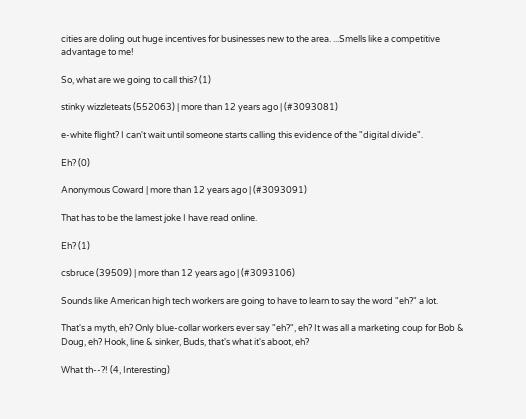cities are doling out huge incentives for businesses new to the area. ...Smells like a competitive advantage to me!

So, what are we going to call this? (1)

stinky wizzleteats (552063) | more than 12 years ago | (#3093081)

e-white flight? I can't wait until someone starts calling this evidence of the "digital divide".

Eh? (0)

Anonymous Coward | more than 12 years ago | (#3093091)

That has to be the lamest joke I have read online.

Eh? (1)

csbruce (39509) | more than 12 years ago | (#3093106)

Sounds like American high tech workers are going to have to learn to say the word "eh?" a lot.

That's a myth, eh? Only blue-collar workers ever say "eh?", eh? It was all a marketing coup for Bob & Doug, eh? Hook, line & sinker, Buds, that's what it's aboot, eh?

What th--?! (4, Interesting)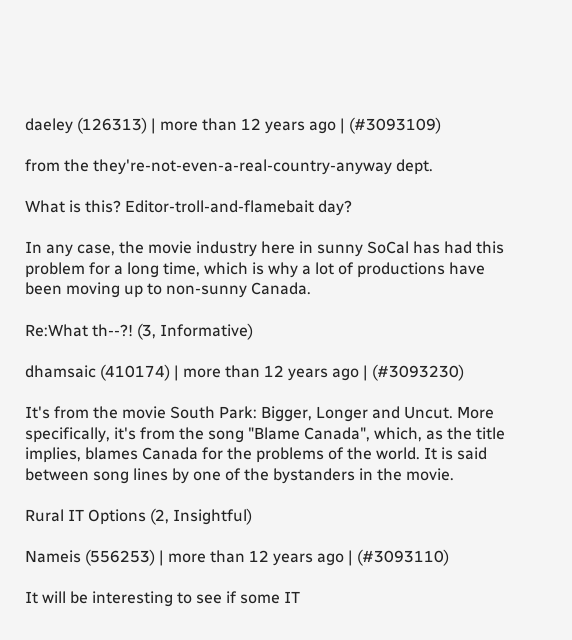daeley (126313) | more than 12 years ago | (#3093109)

from the they're-not-even-a-real-country-anyway dept.

What is this? Editor-troll-and-flamebait day?

In any case, the movie industry here in sunny SoCal has had this problem for a long time, which is why a lot of productions have been moving up to non-sunny Canada.

Re:What th--?! (3, Informative)

dhamsaic (410174) | more than 12 years ago | (#3093230)

It's from the movie South Park: Bigger, Longer and Uncut. More specifically, it's from the song "Blame Canada", which, as the title implies, blames Canada for the problems of the world. It is said between song lines by one of the bystanders in the movie.

Rural IT Options (2, Insightful)

Nameis (556253) | more than 12 years ago | (#3093110)

It will be interesting to see if some IT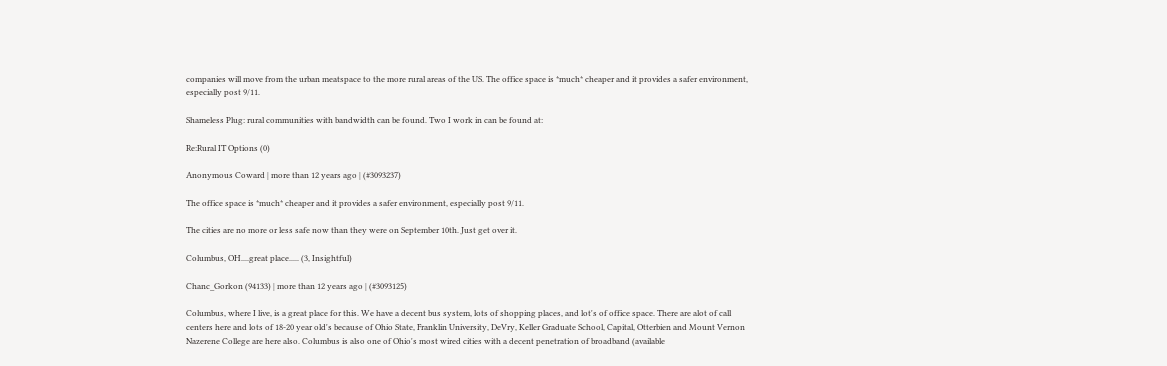companies will move from the urban meatspace to the more rural areas of the US. The office space is *much* cheaper and it provides a safer environment, especially post 9/11.

Shameless Plug: rural communities with bandwidth can be found. Two I work in can be found at:

Re:Rural IT Options (0)

Anonymous Coward | more than 12 years ago | (#3093237)

The office space is *much* cheaper and it provides a safer environment, especially post 9/11.

The cities are no more or less safe now than they were on September 10th. Just get over it.

Columbus, OH....great place..... (3, Insightful)

Chanc_Gorkon (94133) | more than 12 years ago | (#3093125)

Columbus, where I live, is a great place for this. We have a decent bus system, lots of shopping places, and lot's of office space. There are alot of call centers here and lots of 18-20 year old's because of Ohio State, Franklin University, DeVry, Keller Graduate School, Capital, Otterbien and Mount Vernon Nazerene College are here also. Columbus is also one of Ohio's most wired cities with a decent penetration of broadband (available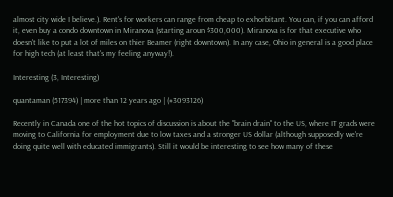almost city wide I believe.). Rent's for workers can range from cheap to exhorbitant. You can, if you can afford it, even buy a condo downtown in Miranova (starting aroun $300,000). Miranova is for that executive who doesn't like to put a lot of miles on thier Beamer (right downtown). In any case, Ohio in general is a good place for high tech (at least that's my feeling anyway!).

Interesting (3, Interesting)

quantaman (517394) | more than 12 years ago | (#3093126)

Recently in Canada one of the hot topics of discussion is about the "brain drain" to the US, where IT grads were moving to California for employment due to low taxes and a stronger US dollar (although supposedly we're doing quite well with educated immigrants). Still it would be interesting to see how many of these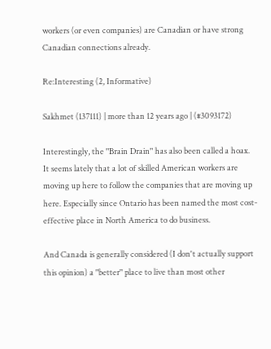workers (or even companies) are Canadian or have strong Canadian connections already.

Re:Interesting (2, Informative)

Sakhmet (137111) | more than 12 years ago | (#3093172)

Interestingly, the "Brain Drain" has also been called a hoax. It seems lately that a lot of skilled American workers are moving up here to follow the companies that are moving up here. Especially since Ontario has been named the most cost-effective place in North America to do business.

And Canada is generally considered (I don't actually support this opinion) a "better" place to live than most other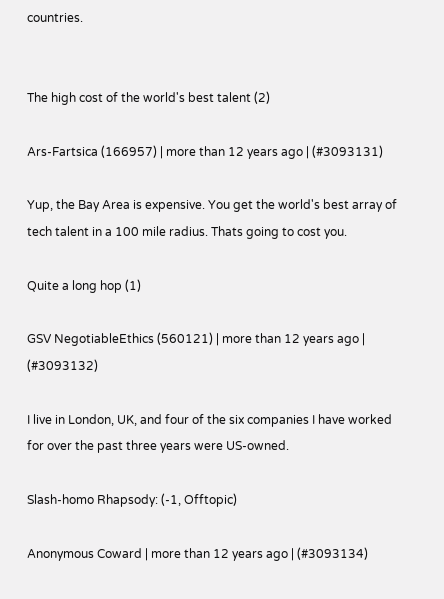countries.


The high cost of the world's best talent (2)

Ars-Fartsica (166957) | more than 12 years ago | (#3093131)

Yup, the Bay Area is expensive. You get the world's best array of tech talent in a 100 mile radius. Thats going to cost you.

Quite a long hop (1)

GSV NegotiableEthics (560121) | more than 12 years ago | (#3093132)

I live in London, UK, and four of the six companies I have worked for over the past three years were US-owned.

Slash-homo Rhapsody: (-1, Offtopic)

Anonymous Coward | more than 12 years ago | (#3093134)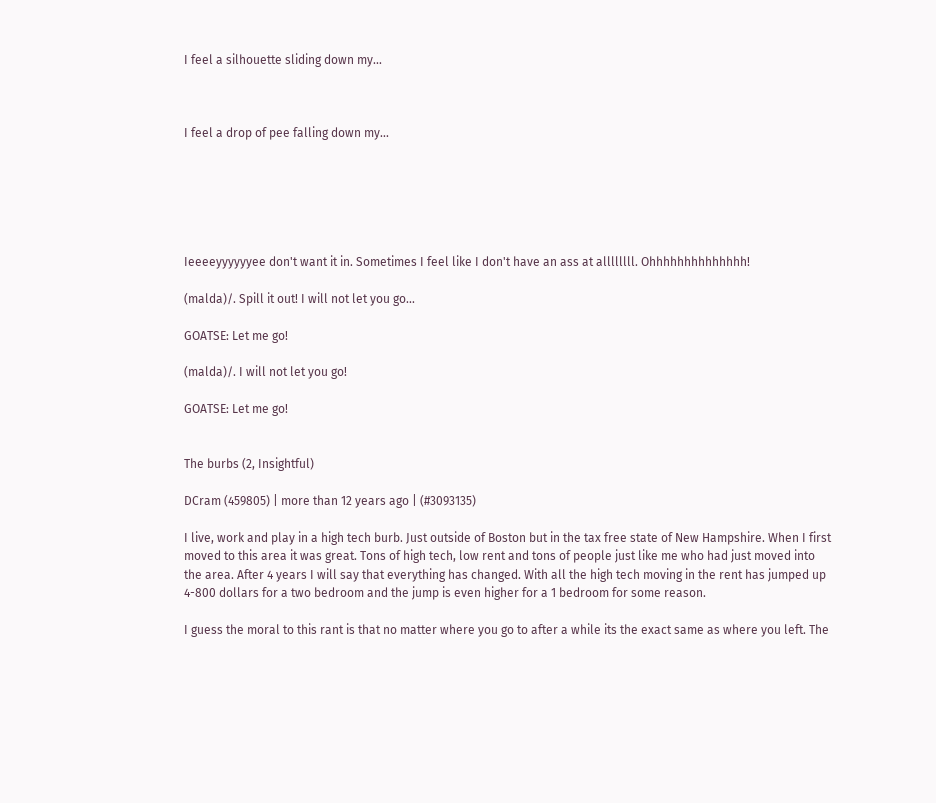I feel a silhouette sliding down my...



I feel a drop of pee falling down my...






Ieeeeyyyyyyee don't want it in. Sometimes I feel like I don't have an ass at allllllll. Ohhhhhhhhhhhhhh!

(malda)/. Spill it out! I will not let you go...

GOATSE: Let me go!

(malda)/. I will not let you go!

GOATSE: Let me go!


The burbs (2, Insightful)

DCram (459805) | more than 12 years ago | (#3093135)

I live, work and play in a high tech burb. Just outside of Boston but in the tax free state of New Hampshire. When I first moved to this area it was great. Tons of high tech, low rent and tons of people just like me who had just moved into the area. After 4 years I will say that everything has changed. With all the high tech moving in the rent has jumped up 4-800 dollars for a two bedroom and the jump is even higher for a 1 bedroom for some reason.

I guess the moral to this rant is that no matter where you go to after a while its the exact same as where you left. The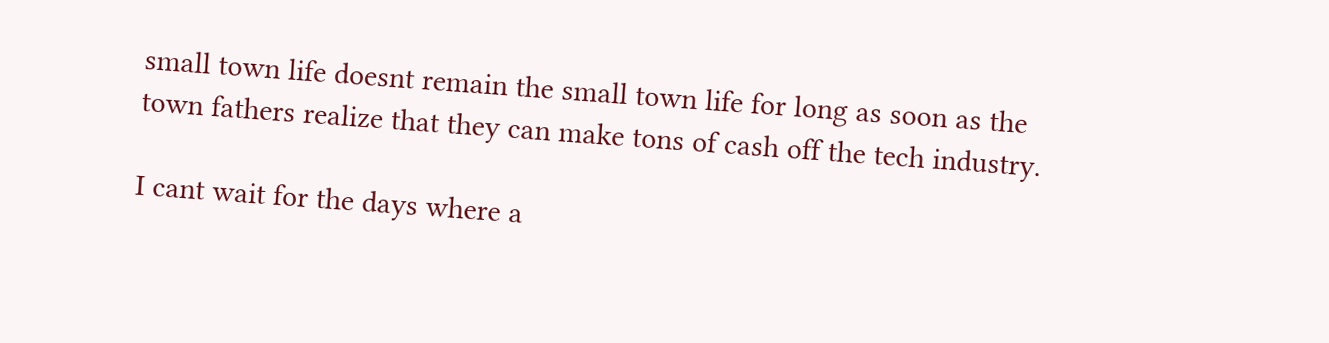small town life doesnt remain the small town life for long as soon as the town fathers realize that they can make tons of cash off the tech industry.

I cant wait for the days where a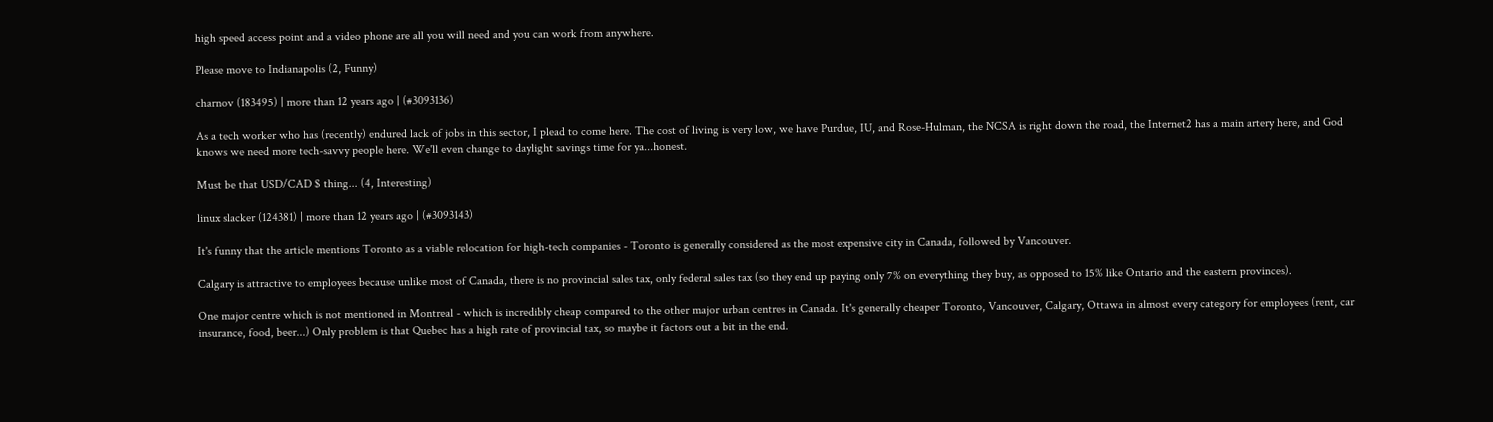high speed access point and a video phone are all you will need and you can work from anywhere.

Please move to Indianapolis (2, Funny)

charnov (183495) | more than 12 years ago | (#3093136)

As a tech worker who has (recently) endured lack of jobs in this sector, I plead to come here. The cost of living is very low, we have Purdue, IU, and Rose-Hulman, the NCSA is right down the road, the Internet2 has a main artery here, and God knows we need more tech-savvy people here. We'll even change to daylight savings time for ya...honest.

Must be that USD/CAD $ thing... (4, Interesting)

linux slacker (124381) | more than 12 years ago | (#3093143)

It's funny that the article mentions Toronto as a viable relocation for high-tech companies - Toronto is generally considered as the most expensive city in Canada, followed by Vancouver.

Calgary is attractive to employees because unlike most of Canada, there is no provincial sales tax, only federal sales tax (so they end up paying only 7% on everything they buy, as opposed to 15% like Ontario and the eastern provinces).

One major centre which is not mentioned in Montreal - which is incredibly cheap compared to the other major urban centres in Canada. It's generally cheaper Toronto, Vancouver, Calgary, Ottawa in almost every category for employees (rent, car insurance, food, beer...) Only problem is that Quebec has a high rate of provincial tax, so maybe it factors out a bit in the end.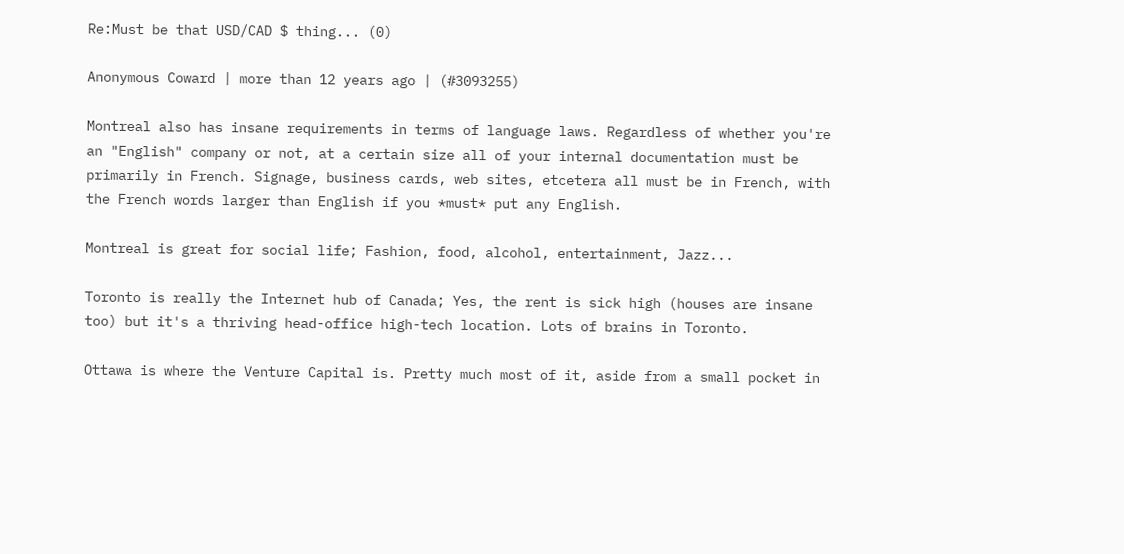Re:Must be that USD/CAD $ thing... (0)

Anonymous Coward | more than 12 years ago | (#3093255)

Montreal also has insane requirements in terms of language laws. Regardless of whether you're an "English" company or not, at a certain size all of your internal documentation must be primarily in French. Signage, business cards, web sites, etcetera all must be in French, with the French words larger than English if you *must* put any English.

Montreal is great for social life; Fashion, food, alcohol, entertainment, Jazz...

Toronto is really the Internet hub of Canada; Yes, the rent is sick high (houses are insane too) but it's a thriving head-office high-tech location. Lots of brains in Toronto.

Ottawa is where the Venture Capital is. Pretty much most of it, aside from a small pocket in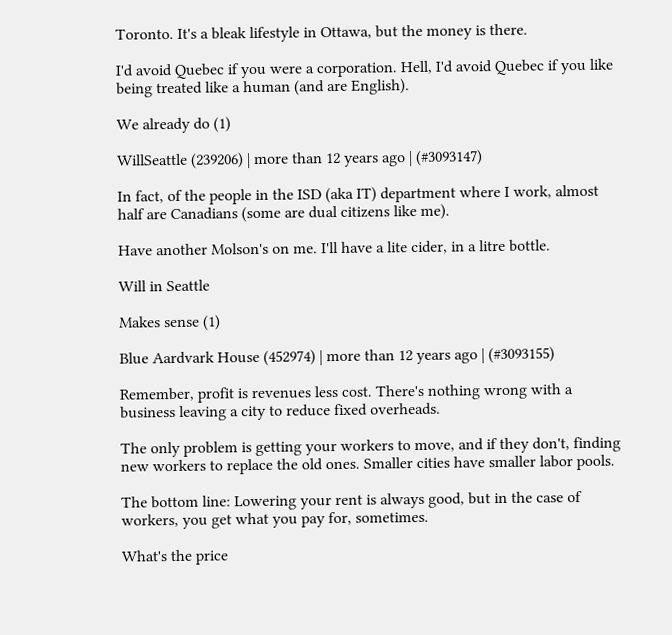Toronto. It's a bleak lifestyle in Ottawa, but the money is there.

I'd avoid Quebec if you were a corporation. Hell, I'd avoid Quebec if you like being treated like a human (and are English).

We already do (1)

WillSeattle (239206) | more than 12 years ago | (#3093147)

In fact, of the people in the ISD (aka IT) department where I work, almost half are Canadians (some are dual citizens like me).

Have another Molson's on me. I'll have a lite cider, in a litre bottle.

Will in Seattle

Makes sense (1)

Blue Aardvark House (452974) | more than 12 years ago | (#3093155)

Remember, profit is revenues less cost. There's nothing wrong with a business leaving a city to reduce fixed overheads.

The only problem is getting your workers to move, and if they don't, finding new workers to replace the old ones. Smaller cities have smaller labor pools.

The bottom line: Lowering your rent is always good, but in the case of workers, you get what you pay for, sometimes.

What's the price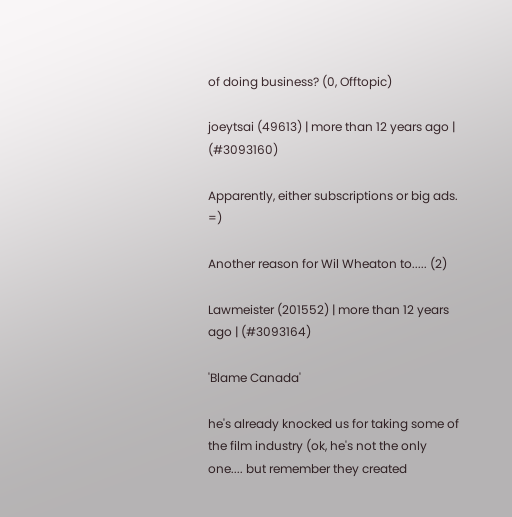of doing business? (0, Offtopic)

joeytsai (49613) | more than 12 years ago | (#3093160)

Apparently, either subscriptions or big ads. =)

Another reason for Wil Wheaton to..... (2)

Lawmeister (201552) | more than 12 years ago | (#3093164)

'Blame Canada'

he's already knocked us for taking some of the film industry (ok, he's not the only one.... but remember they created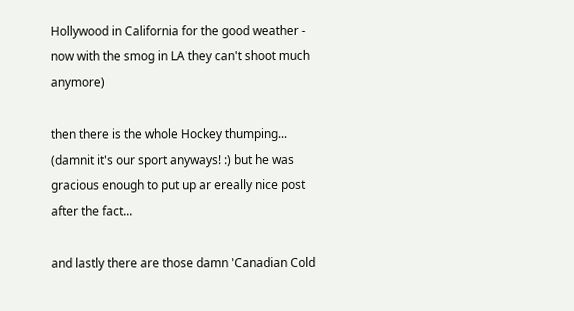Hollywood in California for the good weather - now with the smog in LA they can't shoot much anymore)

then there is the whole Hockey thumping... (damnit it's our sport anyways! :) but he was gracious enough to put up ar ereally nice post after the fact...

and lastly there are those damn 'Canadian Cold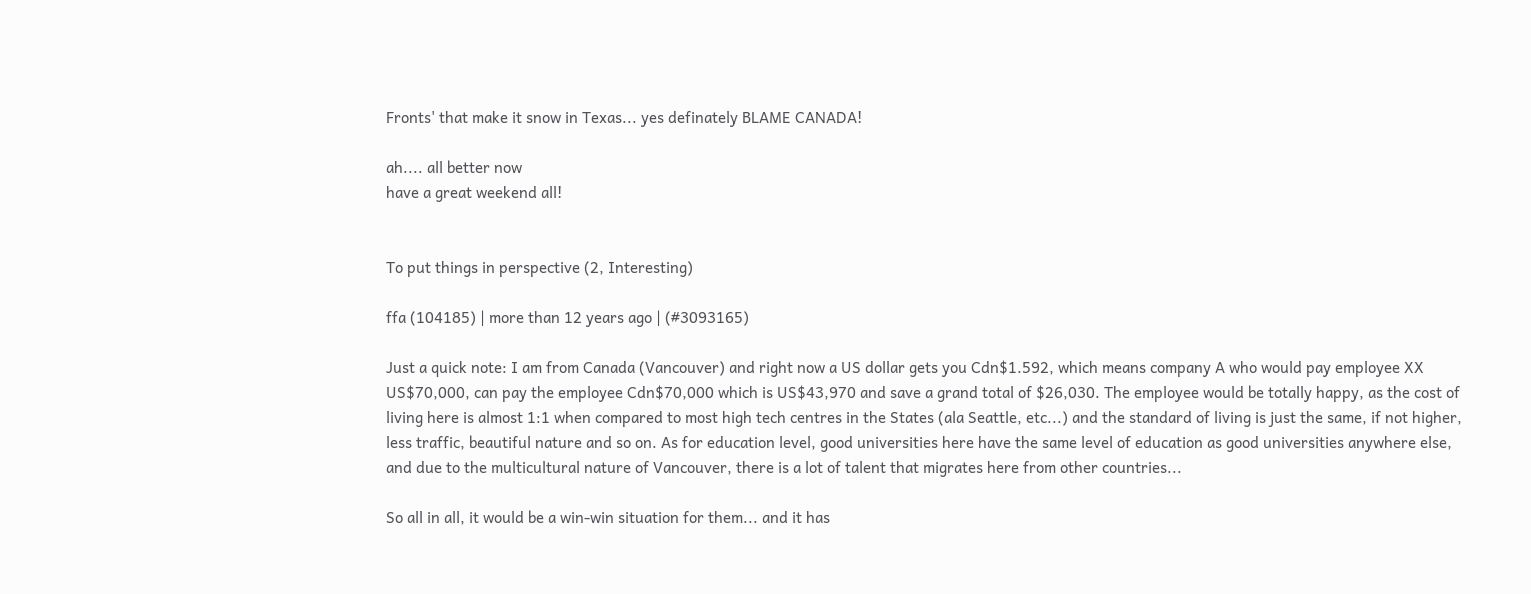Fronts' that make it snow in Texas... yes definately BLAME CANADA!

ah.... all better now
have a great weekend all!


To put things in perspective (2, Interesting)

ffa (104185) | more than 12 years ago | (#3093165)

Just a quick note: I am from Canada (Vancouver) and right now a US dollar gets you Cdn$1.592, which means company A who would pay employee XX US$70,000, can pay the employee Cdn$70,000 which is US$43,970 and save a grand total of $26,030. The employee would be totally happy, as the cost of living here is almost 1:1 when compared to most high tech centres in the States (ala Seattle, etc...) and the standard of living is just the same, if not higher, less traffic, beautiful nature and so on. As for education level, good universities here have the same level of education as good universities anywhere else, and due to the multicultural nature of Vancouver, there is a lot of talent that migrates here from other countries...

So all in all, it would be a win-win situation for them... and it has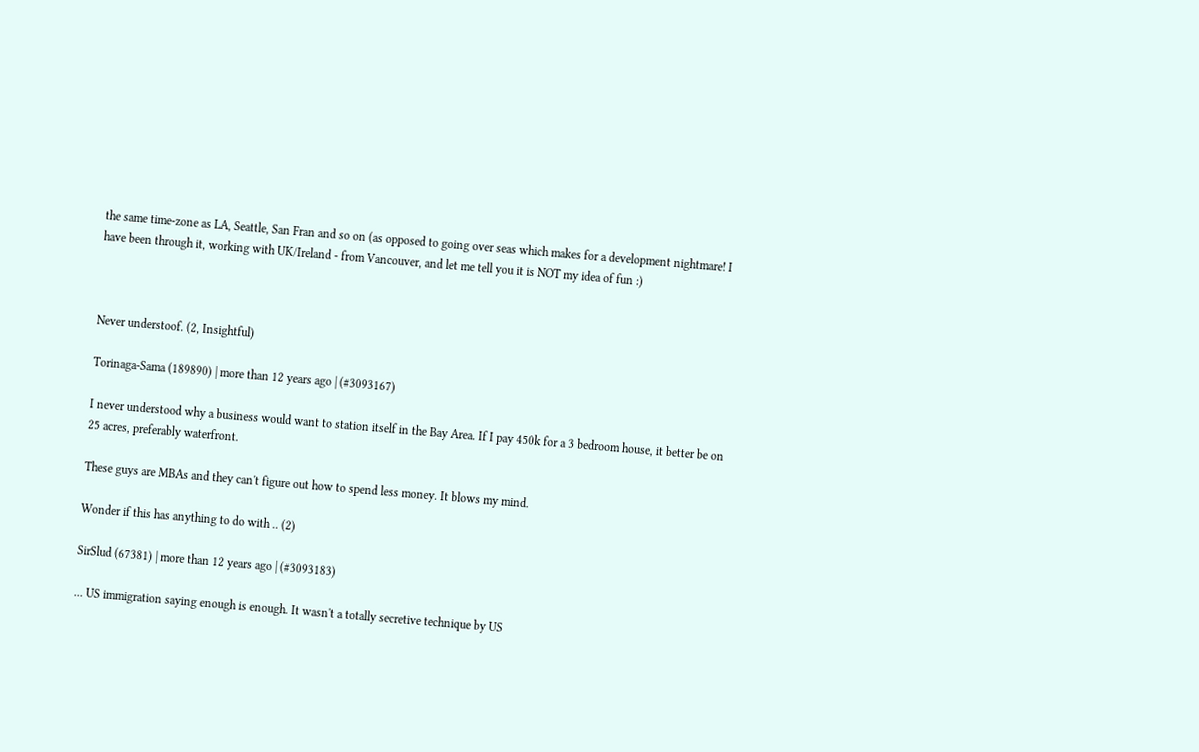the same time-zone as LA, Seattle, San Fran and so on (as opposed to going over seas which makes for a development nightmare! I have been through it, working with UK/Ireland - from Vancouver, and let me tell you it is NOT my idea of fun :)



Never understoof. (2, Insightful)

Torinaga-Sama (189890) | more than 12 years ago | (#3093167)

I never understood why a business would want to station itself in the Bay Area. If I pay 450k for a 3 bedroom house, it better be on 25 acres, preferably waterfront.

These guys are MBAs and they can't figure out how to spend less money. It blows my mind.

Wonder if this has anything to do with .. (2)

SirSlud (67381) | more than 12 years ago | (#3093183)

... US immigration saying enough is enough. It wasn't a totally secretive technique by US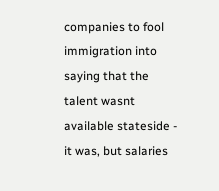companies to fool immigration into saying that the talent wasnt available stateside - it was, but salaries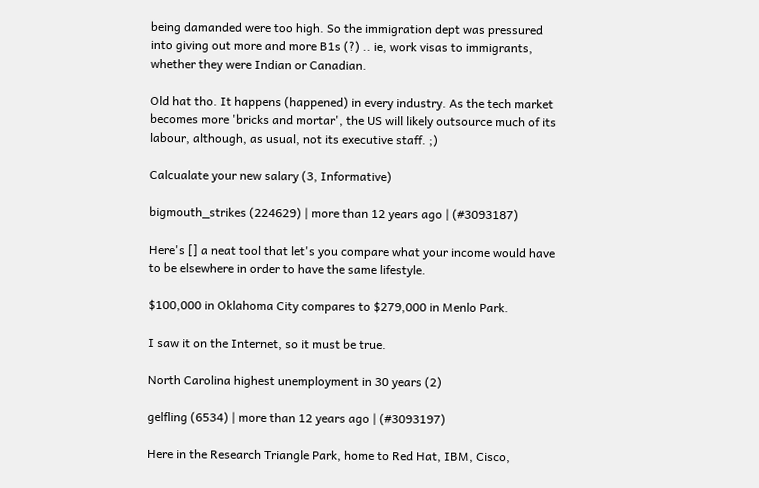being damanded were too high. So the immigration dept was pressured into giving out more and more B1s (?) .. ie, work visas to immigrants, whether they were Indian or Canadian.

Old hat tho. It happens (happened) in every industry. As the tech market becomes more 'bricks and mortar', the US will likely outsource much of its labour, although, as usual, not its executive staff. ;)

Calcualate your new salary (3, Informative)

bigmouth_strikes (224629) | more than 12 years ago | (#3093187)

Here's [] a neat tool that let's you compare what your income would have to be elsewhere in order to have the same lifestyle.

$100,000 in Oklahoma City compares to $279,000 in Menlo Park.

I saw it on the Internet, so it must be true.

North Carolina highest unemployment in 30 years (2)

gelfling (6534) | more than 12 years ago | (#3093197)

Here in the Research Triangle Park, home to Red Hat, IBM, Cisco,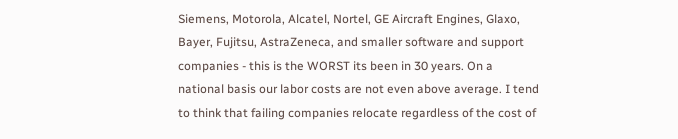Siemens, Motorola, Alcatel, Nortel, GE Aircraft Engines, Glaxo, Bayer, Fujitsu, AstraZeneca, and smaller software and support companies - this is the WORST its been in 30 years. On a national basis our labor costs are not even above average. I tend to think that failing companies relocate regardless of the cost of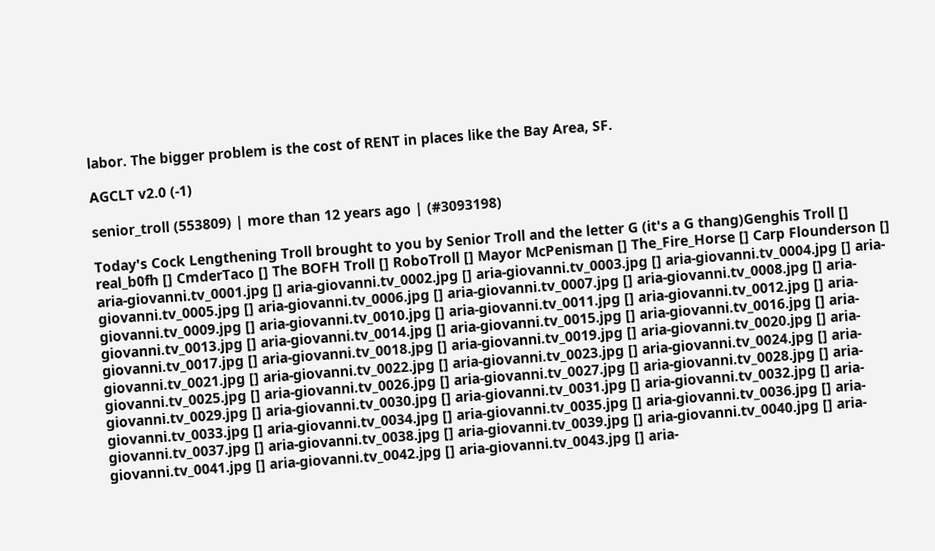labor. The bigger problem is the cost of RENT in places like the Bay Area, SF.

AGCLT v2.0 (-1)

senior_troll (553809) | more than 12 years ago | (#3093198)

Today's Cock Lengthening Troll brought to you by Senior Troll and the letter G (it's a G thang)Genghis Troll [] real_b0fh [] CmderTaco [] The BOFH Troll [] RoboTroll [] Mayor McPenisman [] The_Fire_Horse [] Carp Flounderson [] aria-giovanni.tv_0001.jpg [] aria-giovanni.tv_0002.jpg [] aria-giovanni.tv_0003.jpg [] aria-giovanni.tv_0004.jpg [] aria-giovanni.tv_0005.jpg [] aria-giovanni.tv_0006.jpg [] aria-giovanni.tv_0007.jpg [] aria-giovanni.tv_0008.jpg [] aria-giovanni.tv_0009.jpg [] aria-giovanni.tv_0010.jpg [] aria-giovanni.tv_0011.jpg [] aria-giovanni.tv_0012.jpg [] aria-giovanni.tv_0013.jpg [] aria-giovanni.tv_0014.jpg [] aria-giovanni.tv_0015.jpg [] aria-giovanni.tv_0016.jpg [] aria-giovanni.tv_0017.jpg [] aria-giovanni.tv_0018.jpg [] aria-giovanni.tv_0019.jpg [] aria-giovanni.tv_0020.jpg [] aria-giovanni.tv_0021.jpg [] aria-giovanni.tv_0022.jpg [] aria-giovanni.tv_0023.jpg [] aria-giovanni.tv_0024.jpg [] aria-giovanni.tv_0025.jpg [] aria-giovanni.tv_0026.jpg [] aria-giovanni.tv_0027.jpg [] aria-giovanni.tv_0028.jpg [] aria-giovanni.tv_0029.jpg [] aria-giovanni.tv_0030.jpg [] aria-giovanni.tv_0031.jpg [] aria-giovanni.tv_0032.jpg [] aria-giovanni.tv_0033.jpg [] aria-giovanni.tv_0034.jpg [] aria-giovanni.tv_0035.jpg [] aria-giovanni.tv_0036.jpg [] aria-giovanni.tv_0037.jpg [] aria-giovanni.tv_0038.jpg [] aria-giovanni.tv_0039.jpg [] aria-giovanni.tv_0040.jpg [] aria-giovanni.tv_0041.jpg [] aria-giovanni.tv_0042.jpg [] aria-giovanni.tv_0043.jpg [] aria-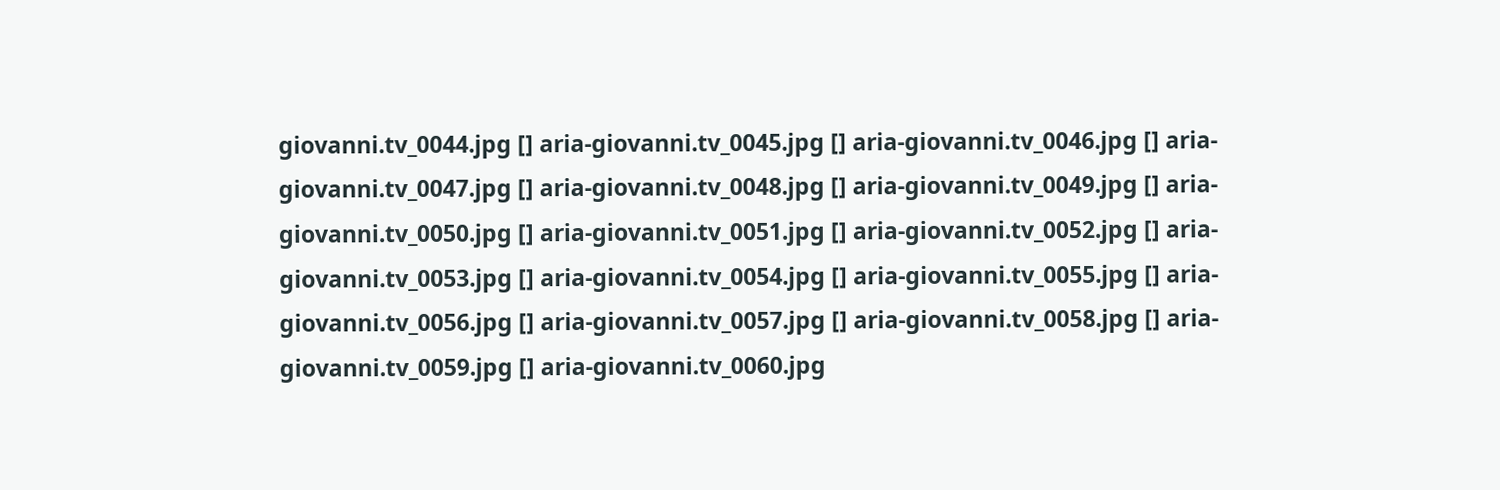giovanni.tv_0044.jpg [] aria-giovanni.tv_0045.jpg [] aria-giovanni.tv_0046.jpg [] aria-giovanni.tv_0047.jpg [] aria-giovanni.tv_0048.jpg [] aria-giovanni.tv_0049.jpg [] aria-giovanni.tv_0050.jpg [] aria-giovanni.tv_0051.jpg [] aria-giovanni.tv_0052.jpg [] aria-giovanni.tv_0053.jpg [] aria-giovanni.tv_0054.jpg [] aria-giovanni.tv_0055.jpg [] aria-giovanni.tv_0056.jpg [] aria-giovanni.tv_0057.jpg [] aria-giovanni.tv_0058.jpg [] aria-giovanni.tv_0059.jpg [] aria-giovanni.tv_0060.jpg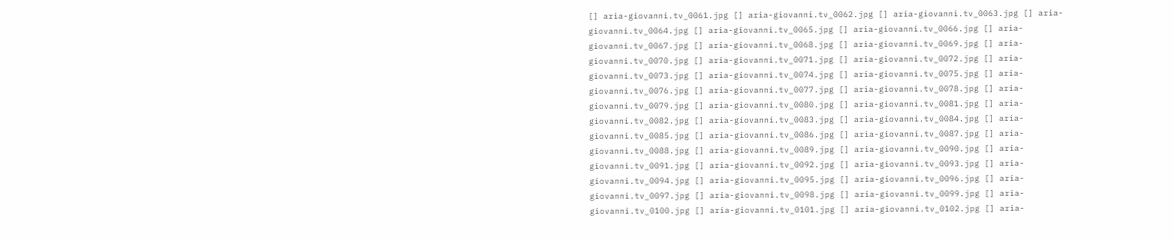[] aria-giovanni.tv_0061.jpg [] aria-giovanni.tv_0062.jpg [] aria-giovanni.tv_0063.jpg [] aria-giovanni.tv_0064.jpg [] aria-giovanni.tv_0065.jpg [] aria-giovanni.tv_0066.jpg [] aria-giovanni.tv_0067.jpg [] aria-giovanni.tv_0068.jpg [] aria-giovanni.tv_0069.jpg [] aria-giovanni.tv_0070.jpg [] aria-giovanni.tv_0071.jpg [] aria-giovanni.tv_0072.jpg [] aria-giovanni.tv_0073.jpg [] aria-giovanni.tv_0074.jpg [] aria-giovanni.tv_0075.jpg [] aria-giovanni.tv_0076.jpg [] aria-giovanni.tv_0077.jpg [] aria-giovanni.tv_0078.jpg [] aria-giovanni.tv_0079.jpg [] aria-giovanni.tv_0080.jpg [] aria-giovanni.tv_0081.jpg [] aria-giovanni.tv_0082.jpg [] aria-giovanni.tv_0083.jpg [] aria-giovanni.tv_0084.jpg [] aria-giovanni.tv_0085.jpg [] aria-giovanni.tv_0086.jpg [] aria-giovanni.tv_0087.jpg [] aria-giovanni.tv_0088.jpg [] aria-giovanni.tv_0089.jpg [] aria-giovanni.tv_0090.jpg [] aria-giovanni.tv_0091.jpg [] aria-giovanni.tv_0092.jpg [] aria-giovanni.tv_0093.jpg [] aria-giovanni.tv_0094.jpg [] aria-giovanni.tv_0095.jpg [] aria-giovanni.tv_0096.jpg [] aria-giovanni.tv_0097.jpg [] aria-giovanni.tv_0098.jpg [] aria-giovanni.tv_0099.jpg [] aria-giovanni.tv_0100.jpg [] aria-giovanni.tv_0101.jpg [] aria-giovanni.tv_0102.jpg [] aria-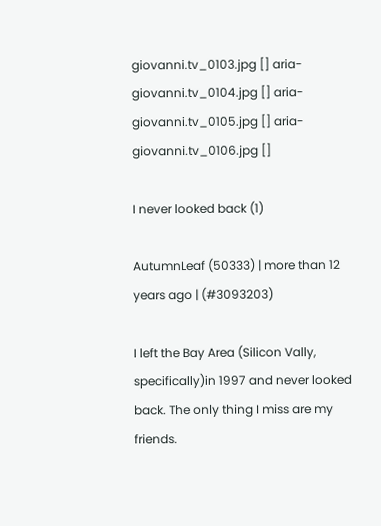giovanni.tv_0103.jpg [] aria-giovanni.tv_0104.jpg [] aria-giovanni.tv_0105.jpg [] aria-giovanni.tv_0106.jpg []

I never looked back (1)

AutumnLeaf (50333) | more than 12 years ago | (#3093203)

I left the Bay Area (Silicon Vally, specifically)in 1997 and never looked back. The only thing I miss are my friends.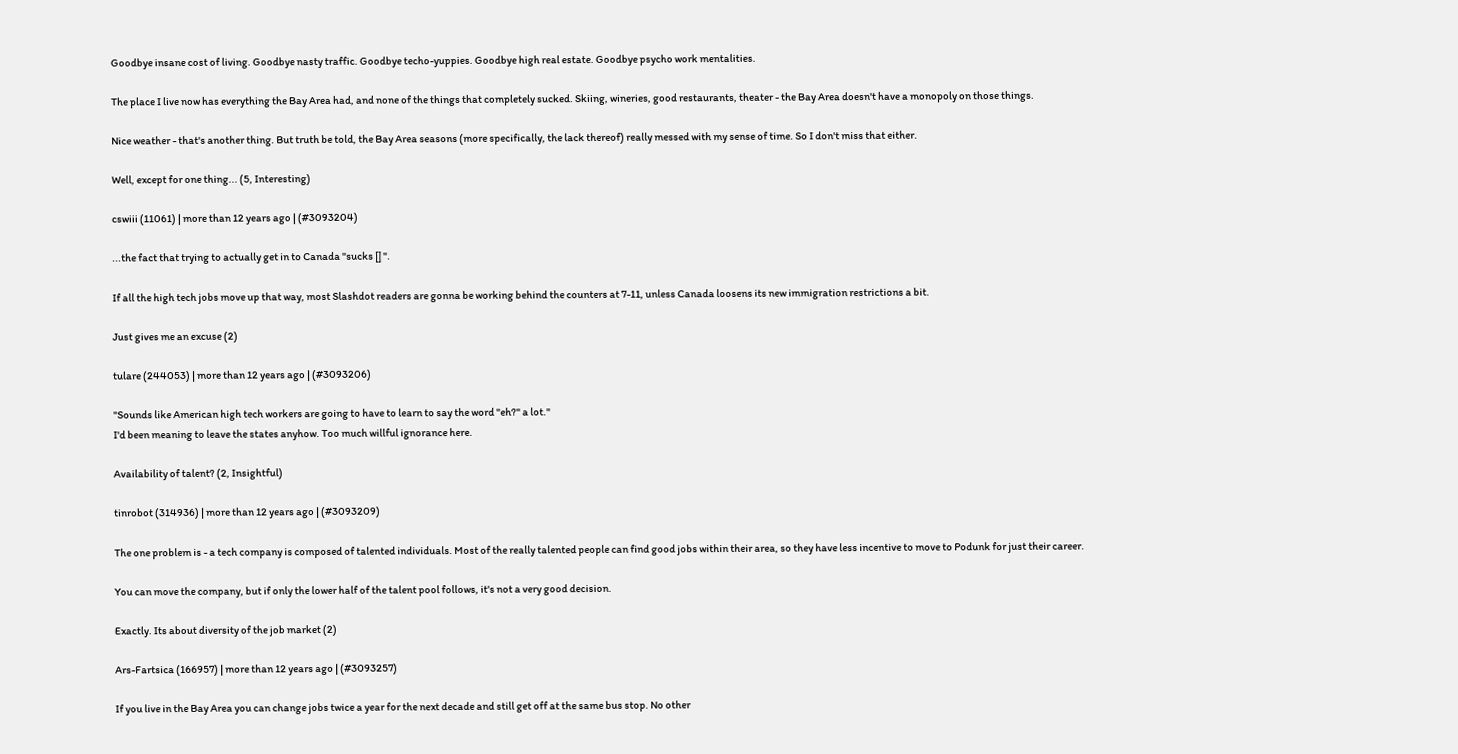Goodbye insane cost of living. Goodbye nasty traffic. Goodbye techo-yuppies. Goodbye high real estate. Goodbye psycho work mentalities.

The place I live now has everything the Bay Area had, and none of the things that completely sucked. Skiing, wineries, good restaurants, theater - the Bay Area doesn't have a monopoly on those things.

Nice weather - that's another thing. But truth be told, the Bay Area seasons (more specifically, the lack thereof) really messed with my sense of time. So I don't miss that either.

Well, except for one thing... (5, Interesting)

cswiii (11061) | more than 12 years ago | (#3093204)

...the fact that trying to actually get in to Canada "sucks [] ".

If all the high tech jobs move up that way, most Slashdot readers are gonna be working behind the counters at 7-11, unless Canada loosens its new immigration restrictions a bit.

Just gives me an excuse (2)

tulare (244053) | more than 12 years ago | (#3093206)

"Sounds like American high tech workers are going to have to learn to say the word "eh?" a lot."
I'd been meaning to leave the states anyhow. Too much willful ignorance here.

Availability of talent? (2, Insightful)

tinrobot (314936) | more than 12 years ago | (#3093209)

The one problem is - a tech company is composed of talented individuals. Most of the really talented people can find good jobs within their area, so they have less incentive to move to Podunk for just their career.

You can move the company, but if only the lower half of the talent pool follows, it's not a very good decision.

Exactly. Its about diversity of the job market (2)

Ars-Fartsica (166957) | more than 12 years ago | (#3093257)

If you live in the Bay Area you can change jobs twice a year for the next decade and still get off at the same bus stop. No other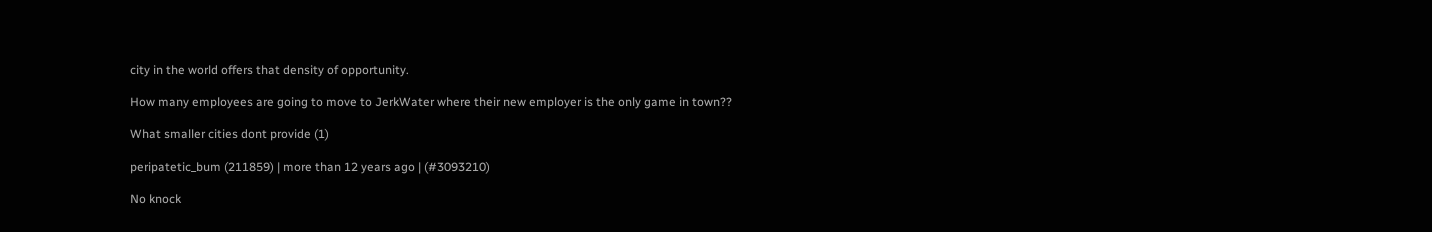city in the world offers that density of opportunity.

How many employees are going to move to JerkWater where their new employer is the only game in town??

What smaller cities dont provide (1)

peripatetic_bum (211859) | more than 12 years ago | (#3093210)

No knock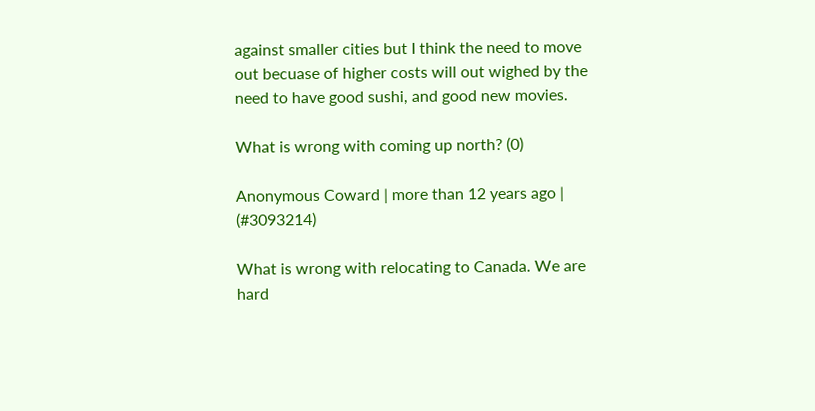against smaller cities but I think the need to move out becuase of higher costs will out wighed by the need to have good sushi, and good new movies.

What is wrong with coming up north? (0)

Anonymous Coward | more than 12 years ago | (#3093214)

What is wrong with relocating to Canada. We are hard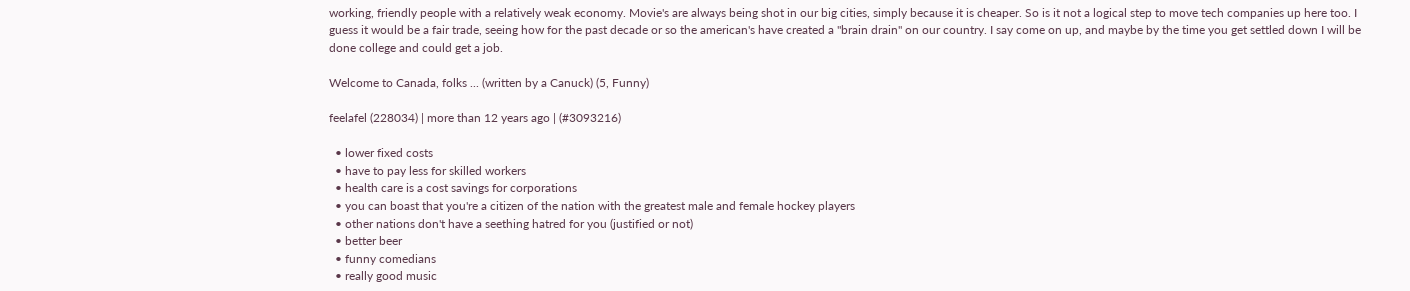working, friendly people with a relatively weak economy. Movie's are always being shot in our big cities, simply because it is cheaper. So is it not a logical step to move tech companies up here too. I guess it would be a fair trade, seeing how for the past decade or so the american's have created a "brain drain" on our country. I say come on up, and maybe by the time you get settled down I will be done college and could get a job.

Welcome to Canada, folks ... (written by a Canuck) (5, Funny)

feelafel (228034) | more than 12 years ago | (#3093216)

  • lower fixed costs
  • have to pay less for skilled workers
  • health care is a cost savings for corporations
  • you can boast that you're a citizen of the nation with the greatest male and female hockey players
  • other nations don't have a seething hatred for you (justified or not)
  • better beer
  • funny comedians
  • really good music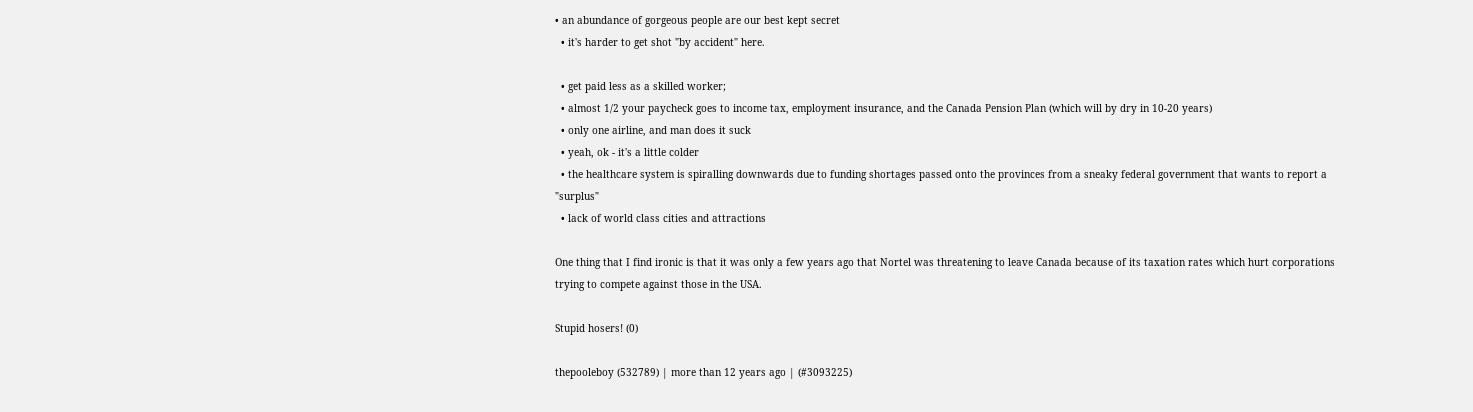• an abundance of gorgeous people are our best kept secret
  • it's harder to get shot "by accident" here.

  • get paid less as a skilled worker;
  • almost 1/2 your paycheck goes to income tax, employment insurance, and the Canada Pension Plan (which will by dry in 10-20 years)
  • only one airline, and man does it suck
  • yeah, ok - it's a little colder
  • the healthcare system is spiralling downwards due to funding shortages passed onto the provinces from a sneaky federal government that wants to report a "surplus"
  • lack of world class cities and attractions

One thing that I find ironic is that it was only a few years ago that Nortel was threatening to leave Canada because of its taxation rates which hurt corporations trying to compete against those in the USA.

Stupid hosers! (0)

thepooleboy (532789) | more than 12 years ago | (#3093225)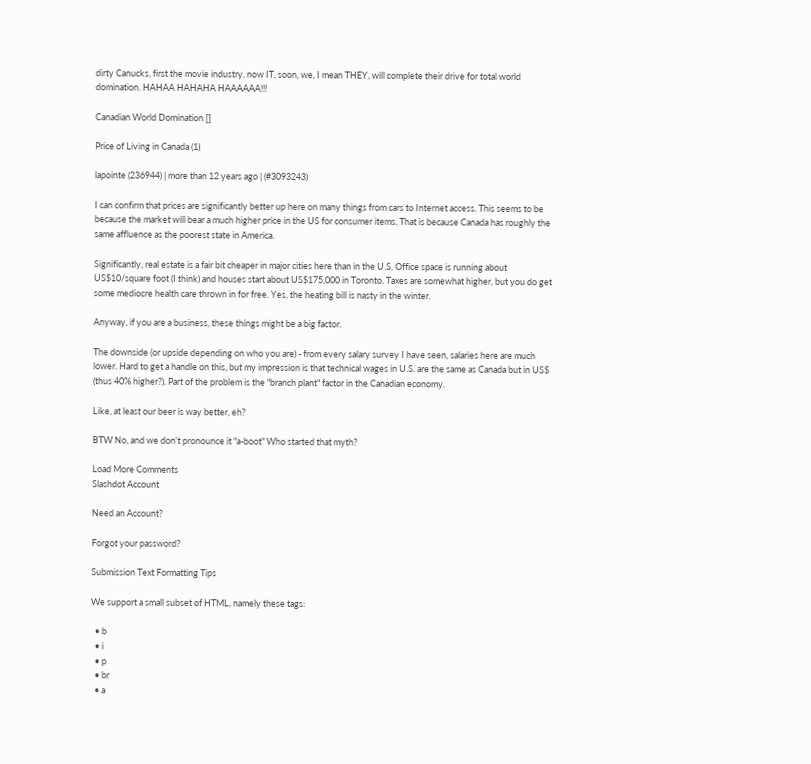dirty Canucks, first the movie industry, now IT, soon, we, I mean THEY, will complete their drive for total world domination. HAHAA HAHAHA HAAAAAA!!!

Canadian World Domination []

Price of Living in Canada (1)

lapointe (236944) | more than 12 years ago | (#3093243)

I can confirm that prices are significantly better up here on many things from cars to Internet access. This seems to be because the market will bear a much higher price in the US for consumer items. That is because Canada has roughly the same affluence as the poorest state in America.

Significantly, real estate is a fair bit cheaper in major cities here than in the U.S. Office space is running about US$10/square foot (I think) and houses start about US$175,000 in Toronto. Taxes are somewhat higher, but you do get some mediocre health care thrown in for free. Yes, the heating bill is nasty in the winter.

Anyway, if you are a business, these things might be a big factor.

The downside (or upside depending on who you are) - from every salary survey I have seen, salaries here are much lower. Hard to get a handle on this, but my impression is that technical wages in U.S. are the same as Canada but in US$ (thus 40% higher?). Part of the problem is the "branch plant" factor in the Canadian economy.

Like, at least our beer is way better, eh?

BTW No, and we don't pronounce it "a-boot" Who started that myth?

Load More Comments
Slashdot Account

Need an Account?

Forgot your password?

Submission Text Formatting Tips

We support a small subset of HTML, namely these tags:

  • b
  • i
  • p
  • br
  • a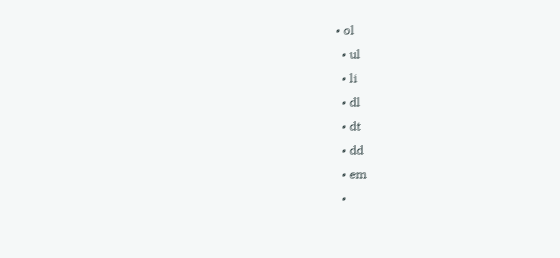• ol
  • ul
  • li
  • dl
  • dt
  • dd
  • em
  •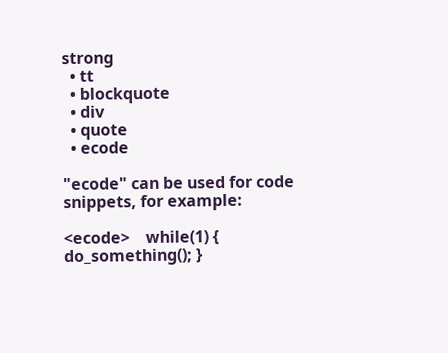strong
  • tt
  • blockquote
  • div
  • quote
  • ecode

"ecode" can be used for code snippets, for example:

<ecode>    while(1) { do_something(); }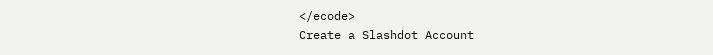</ecode>
Create a Slashdot Account